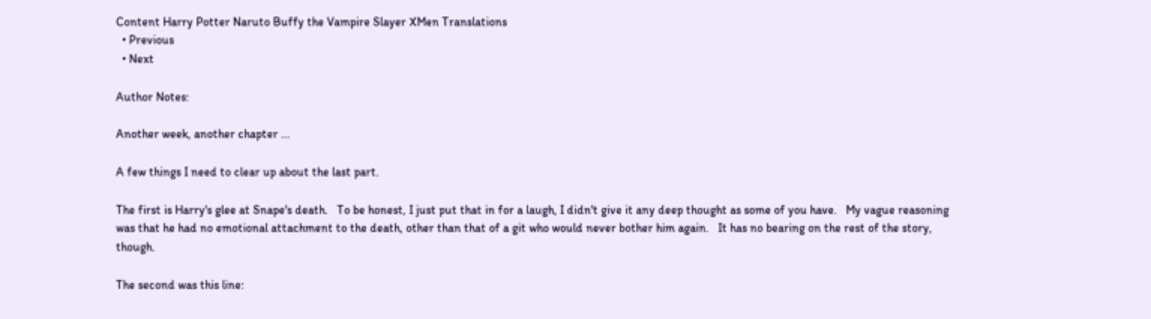Content Harry Potter Naruto Buffy the Vampire Slayer XMen Translations
  • Previous
  • Next

Author Notes:

Another week, another chapter ...

A few things I need to clear up about the last part.

The first is Harry's glee at Snape's death.   To be honest, I just put that in for a laugh, I didn't give it any deep thought as some of you have.   My vague reasoning was that he had no emotional attachment to the death, other than that of a git who would never bother him again.   It has no bearing on the rest of the story, though.

The second was this line: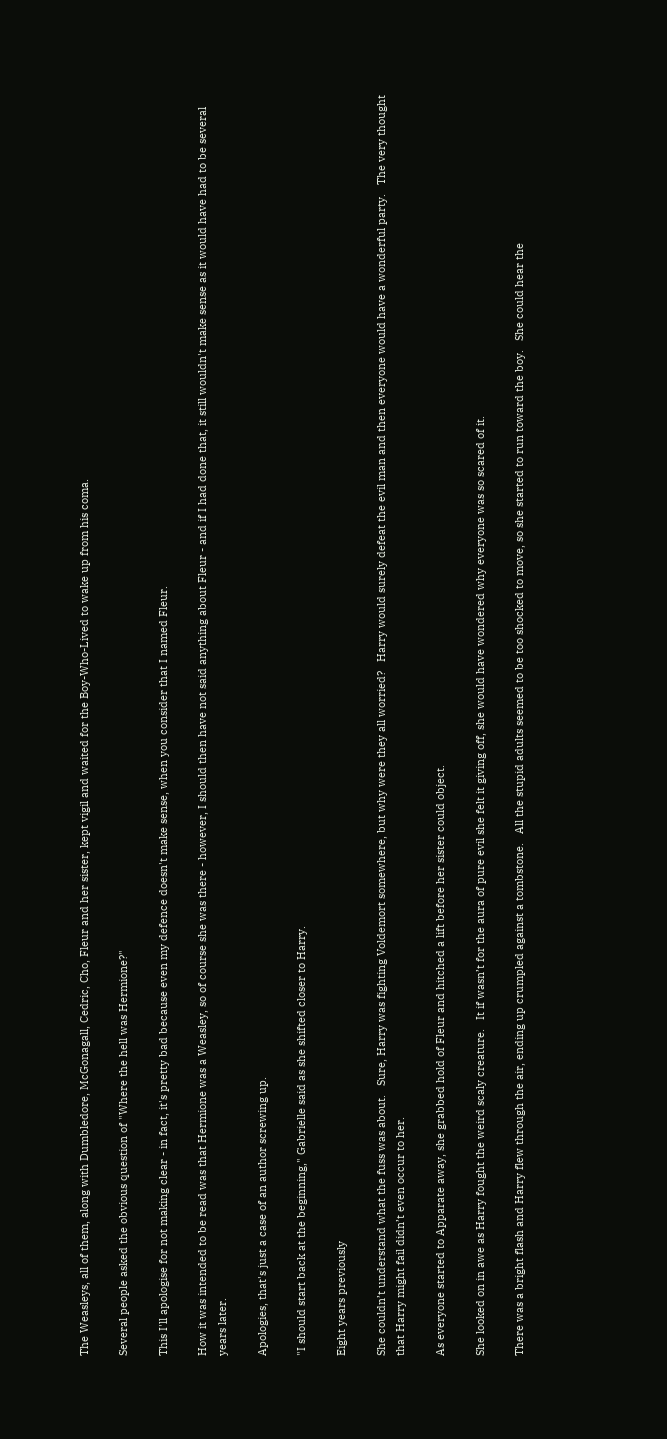The Weasleys, all of them, along with Dumbledore, McGonagall, Cedric, Cho, Fleur and her sister, kept vigil and waited for the Boy-Who-Lived to wake up from his coma.

Several people asked the obvious question of "Where the hell was Hermione?"

This I'll apologise for not making clear - in fact, it's pretty bad because even my defence doesn't make sense, when you consider that I named Fleur.

How it was intended to be read was that Hermione was a Weasley, so of course she was there - however, I should then have not said anything about Fleur - and if I had done that, it still wouldn't make sense as it would have had to be several years later.

Apologies, that's just a case of an author screwing up.

"I should start back at the beginning," Gabrielle said as she shifted closer to Harry.

Eight years previously

She couldn’t understand what the fuss was about.   Sure, Harry was fighting Voldemort somewhere, but why were they all worried?   Harry would surely defeat the evil man and then everyone would have a wonderful party.   The very thought that Harry might fail didn’t even occur to her.

As everyone started to Apparate away, she grabbed hold of Fleur and hitched a lift before her sister could object.

She looked on in awe as Harry fought the weird scaly creature.   It if wasn’t for the aura of pure evil she felt it giving off, she would have wondered why everyone was so scared of it.

There was a bright flash and Harry flew through the air, ending up crumpled against a tombstone.   All the stupid adults seemed to be too shocked to move, so she started to run toward the boy.   She could hear the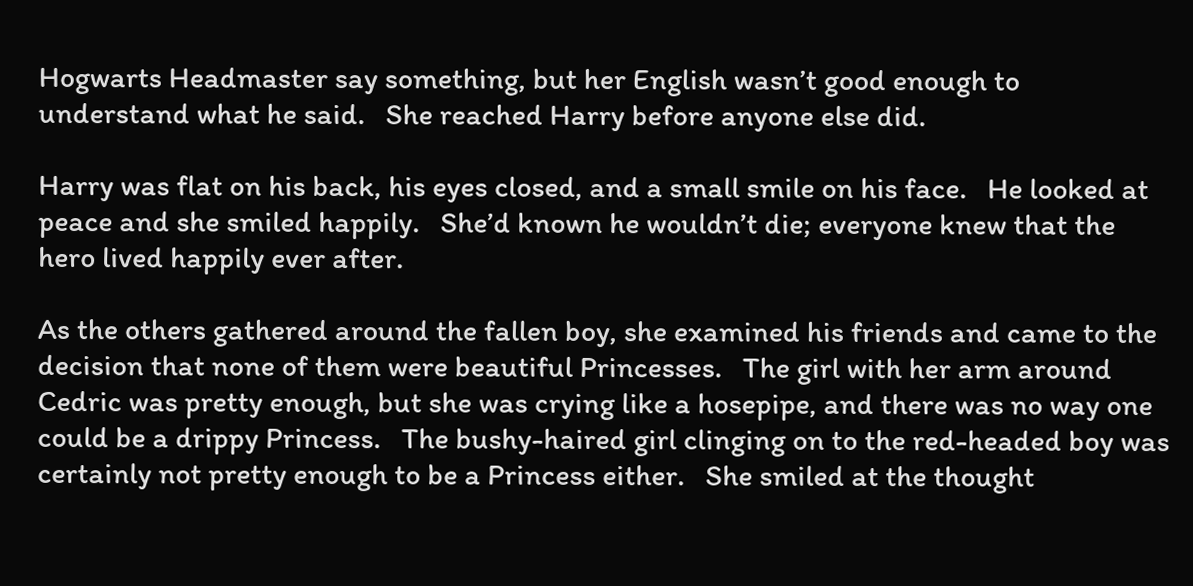Hogwarts Headmaster say something, but her English wasn’t good enough to understand what he said.   She reached Harry before anyone else did.

Harry was flat on his back, his eyes closed, and a small smile on his face.   He looked at peace and she smiled happily.   She’d known he wouldn’t die; everyone knew that the hero lived happily ever after.

As the others gathered around the fallen boy, she examined his friends and came to the decision that none of them were beautiful Princesses.   The girl with her arm around Cedric was pretty enough, but she was crying like a hosepipe, and there was no way one could be a drippy Princess.   The bushy-haired girl clinging on to the red-headed boy was certainly not pretty enough to be a Princess either.   She smiled at the thought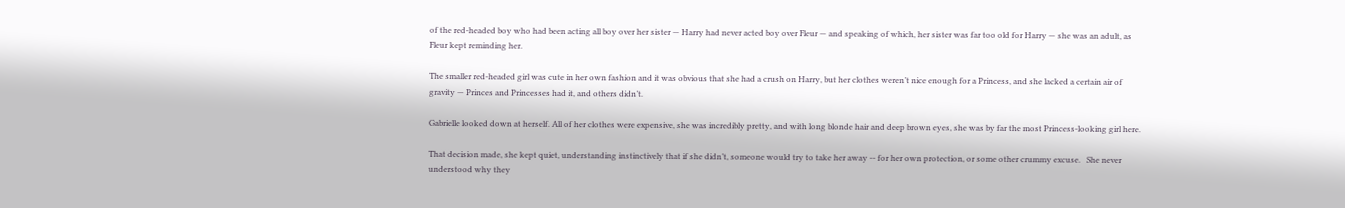of the red-headed boy who had been acting all boy over her sister — Harry had never acted boy over Fleur — and speaking of which, her sister was far too old for Harry — she was an adult, as Fleur kept reminding her.

The smaller red-headed girl was cute in her own fashion and it was obvious that she had a crush on Harry, but her clothes weren’t nice enough for a Princess, and she lacked a certain air of gravity — Princes and Princesses had it, and others didn’t.

Gabrielle looked down at herself. All of her clothes were expensive, she was incredibly pretty, and with long blonde hair and deep brown eyes, she was by far the most Princess-looking girl here.

That decision made, she kept quiet, understanding instinctively that if she didn’t, someone would try to take her away -- for her own protection, or some other crummy excuse.   She never understood why they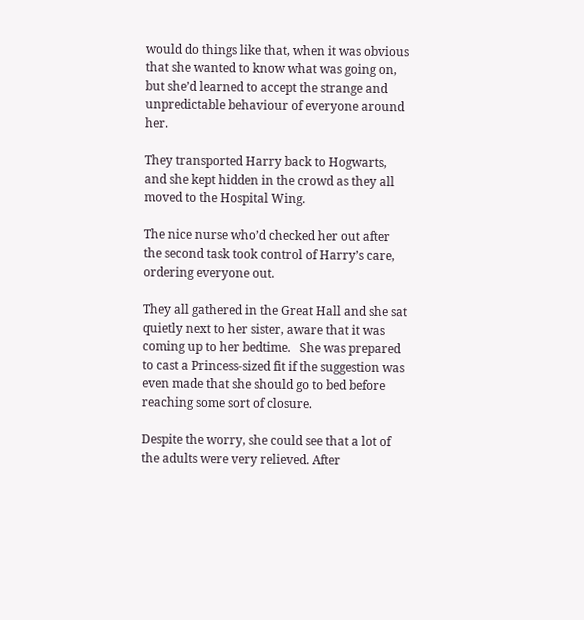would do things like that, when it was obvious that she wanted to know what was going on, but she’d learned to accept the strange and unpredictable behaviour of everyone around her.

They transported Harry back to Hogwarts, and she kept hidden in the crowd as they all moved to the Hospital Wing.

The nice nurse who’d checked her out after the second task took control of Harry’s care, ordering everyone out.

They all gathered in the Great Hall and she sat quietly next to her sister, aware that it was coming up to her bedtime.   She was prepared to cast a Princess-sized fit if the suggestion was even made that she should go to bed before reaching some sort of closure.

Despite the worry, she could see that a lot of the adults were very relieved. After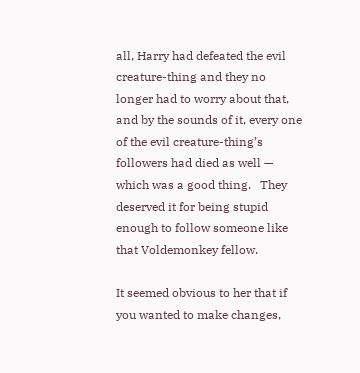all, Harry had defeated the evil creature-thing and they no longer had to worry about that, and by the sounds of it, every one of the evil creature-thing’s followers had died as well — which was a good thing.   They deserved it for being stupid enough to follow someone like that Voldemonkey fellow.

It seemed obvious to her that if you wanted to make changes,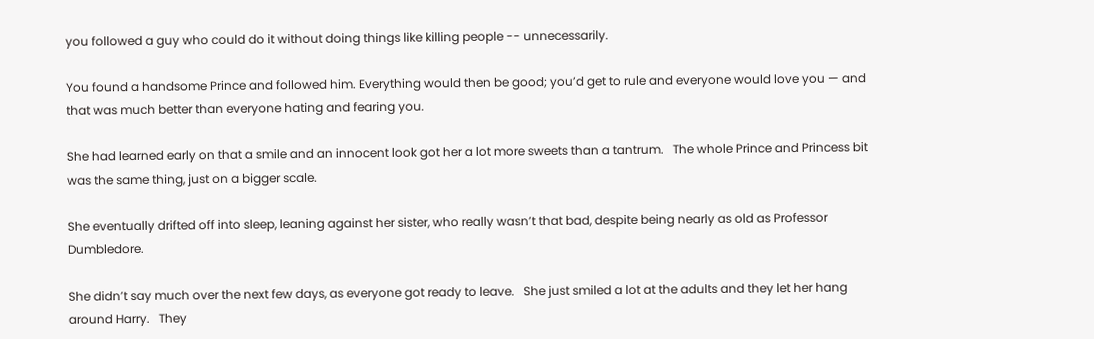you followed a guy who could do it without doing things like killing people -- unnecessarily.

You found a handsome Prince and followed him. Everything would then be good; you’d get to rule and everyone would love you — and that was much better than everyone hating and fearing you.

She had learned early on that a smile and an innocent look got her a lot more sweets than a tantrum.   The whole Prince and Princess bit was the same thing, just on a bigger scale.

She eventually drifted off into sleep, leaning against her sister, who really wasn’t that bad, despite being nearly as old as Professor Dumbledore.

She didn’t say much over the next few days, as everyone got ready to leave.   She just smiled a lot at the adults and they let her hang around Harry.   They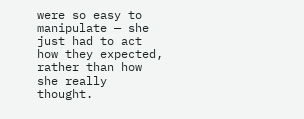were so easy to manipulate — she just had to act how they expected, rather than how she really thought.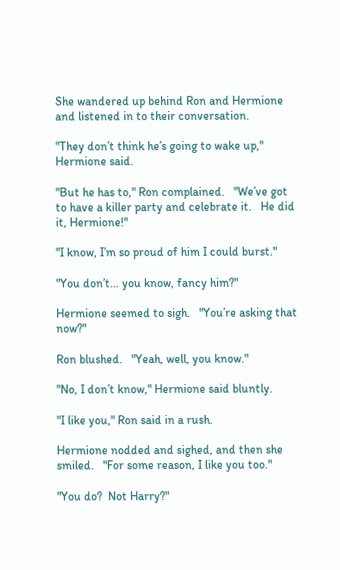She wandered up behind Ron and Hermione and listened in to their conversation.

"They don’t think he’s going to wake up," Hermione said.

"But he has to," Ron complained.   "We’ve got to have a killer party and celebrate it.   He did it, Hermione!"

"I know, I’m so proud of him I could burst."

"You don’t… you know, fancy him?"

Hermione seemed to sigh.   "You’re asking that now?"

Ron blushed.   "Yeah, well, you know."

"No, I don’t know," Hermione said bluntly.

"I like you," Ron said in a rush.

Hermione nodded and sighed, and then she smiled.   "For some reason, I like you too."

"You do?  Not Harry?"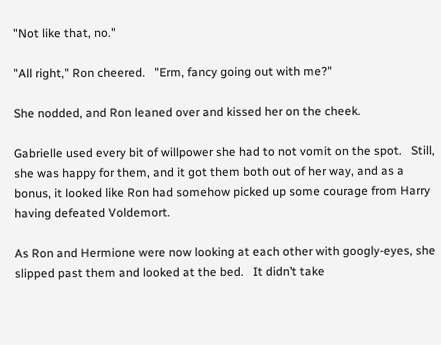"Not like that, no."

"All right," Ron cheered.   "Erm, fancy going out with me?"

She nodded, and Ron leaned over and kissed her on the cheek.

Gabrielle used every bit of willpower she had to not vomit on the spot.   Still, she was happy for them, and it got them both out of her way, and as a bonus, it looked like Ron had somehow picked up some courage from Harry having defeated Voldemort.

As Ron and Hermione were now looking at each other with googly-eyes, she slipped past them and looked at the bed.   It didn’t take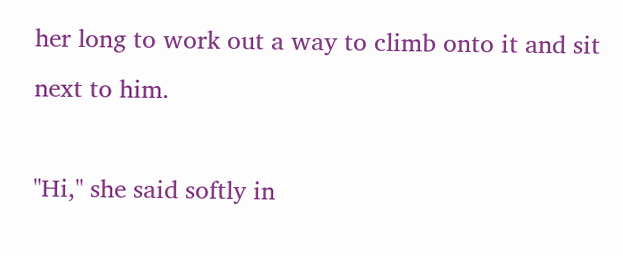her long to work out a way to climb onto it and sit next to him.

"Hi," she said softly in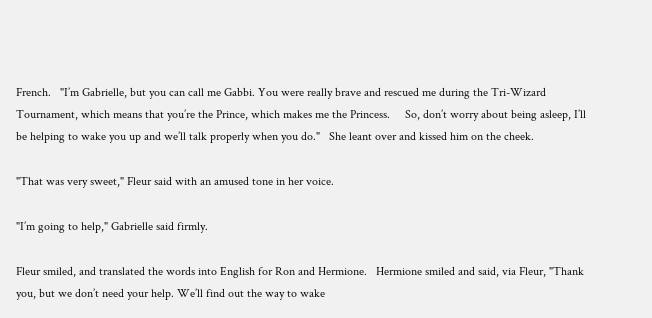French.   "I’m Gabrielle, but you can call me Gabbi. You were really brave and rescued me during the Tri-Wizard Tournament, which means that you’re the Prince, which makes me the Princess.     So, don’t worry about being asleep, I’ll be helping to wake you up and we’ll talk properly when you do."   She leant over and kissed him on the cheek.

"That was very sweet," Fleur said with an amused tone in her voice.

"I’m going to help," Gabrielle said firmly.

Fleur smiled, and translated the words into English for Ron and Hermione.   Hermione smiled and said, via Fleur, "Thank you, but we don’t need your help. We’ll find out the way to wake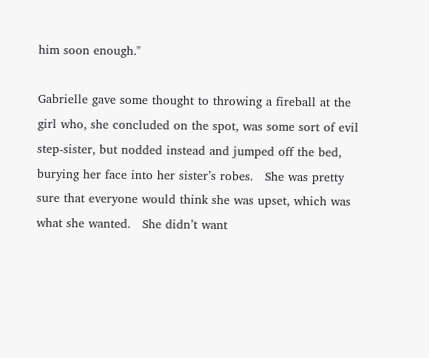him soon enough."

Gabrielle gave some thought to throwing a fireball at the girl who, she concluded on the spot, was some sort of evil step-sister, but nodded instead and jumped off the bed, burying her face into her sister’s robes.   She was pretty sure that everyone would think she was upset, which was what she wanted.   She didn’t want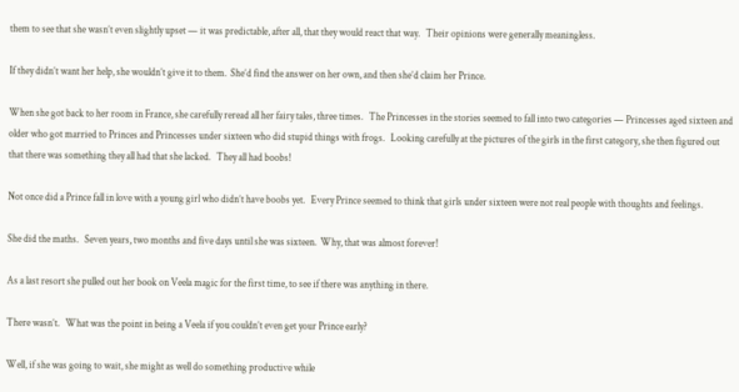them to see that she wasn’t even slightly upset — it was predictable, after all, that they would react that way.   Their opinions were generally meaningless.

If they didn’t want her help, she wouldn’t give it to them.  She’d find the answer on her own, and then she’d claim her Prince.

When she got back to her room in France, she carefully reread all her fairy tales, three times.   The Princesses in the stories seemed to fall into two categories — Princesses aged sixteen and older who got married to Princes and Princesses under sixteen who did stupid things with frogs.   Looking carefully at the pictures of the girls in the first category, she then figured out that there was something they all had that she lacked.   They all had boobs!

Not once did a Prince fall in love with a young girl who didn’t have boobs yet.   Every Prince seemed to think that girls under sixteen were not real people with thoughts and feelings.

She did the maths.   Seven years, two months and five days until she was sixteen.  Why, that was almost forever!

As a last resort she pulled out her book on Veela magic for the first time, to see if there was anything in there.

There wasn’t.   What was the point in being a Veela if you couldn’t even get your Prince early?

Well, if she was going to wait, she might as well do something productive while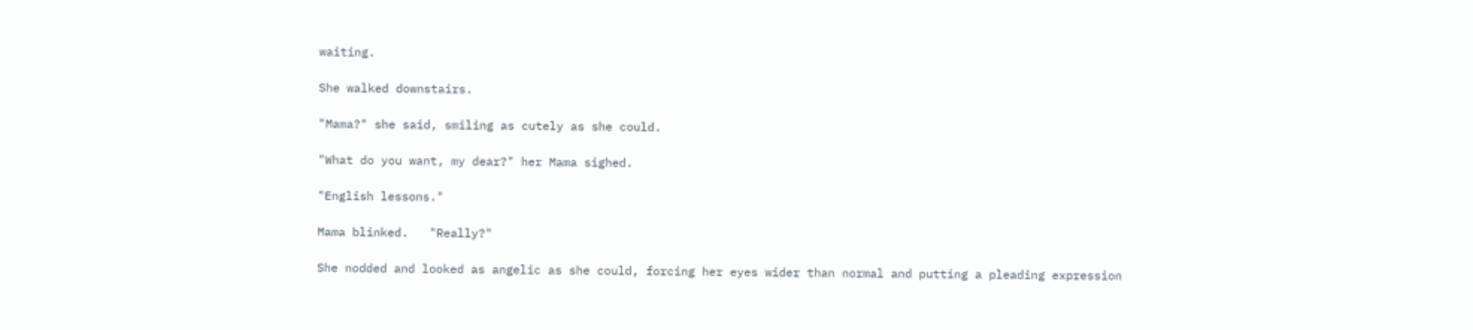waiting.

She walked downstairs.

"Mama?" she said, smiling as cutely as she could.

"What do you want, my dear?" her Mama sighed.

"English lessons."

Mama blinked.   "Really?"

She nodded and looked as angelic as she could, forcing her eyes wider than normal and putting a pleading expression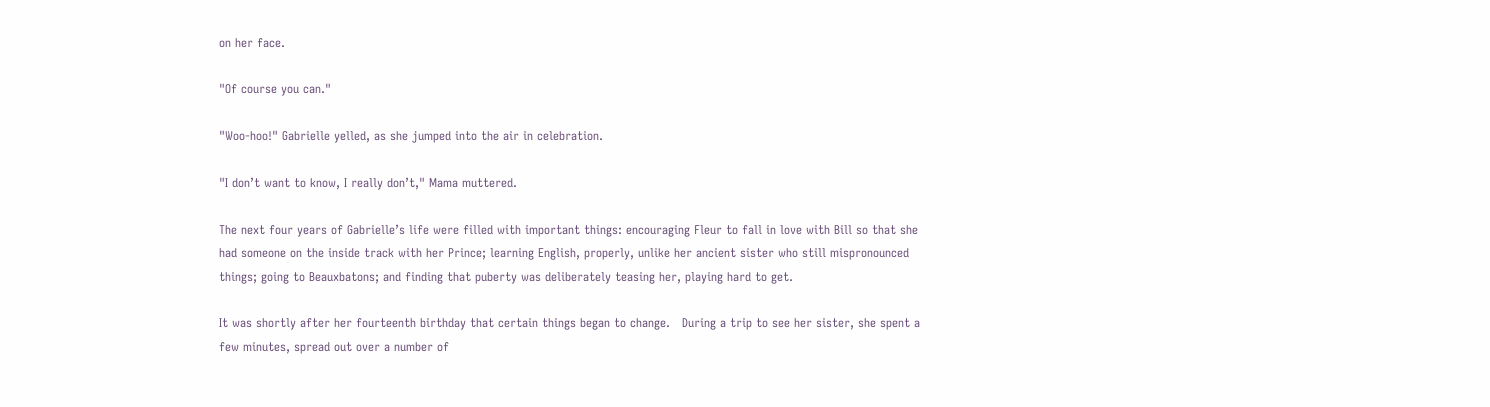on her face.

"Of course you can."

"Woo-hoo!" Gabrielle yelled, as she jumped into the air in celebration.

"I don’t want to know, I really don’t," Mama muttered.

The next four years of Gabrielle’s life were filled with important things: encouraging Fleur to fall in love with Bill so that she had someone on the inside track with her Prince; learning English, properly, unlike her ancient sister who still mispronounced things; going to Beauxbatons; and finding that puberty was deliberately teasing her, playing hard to get.

It was shortly after her fourteenth birthday that certain things began to change.   During a trip to see her sister, she spent a few minutes, spread out over a number of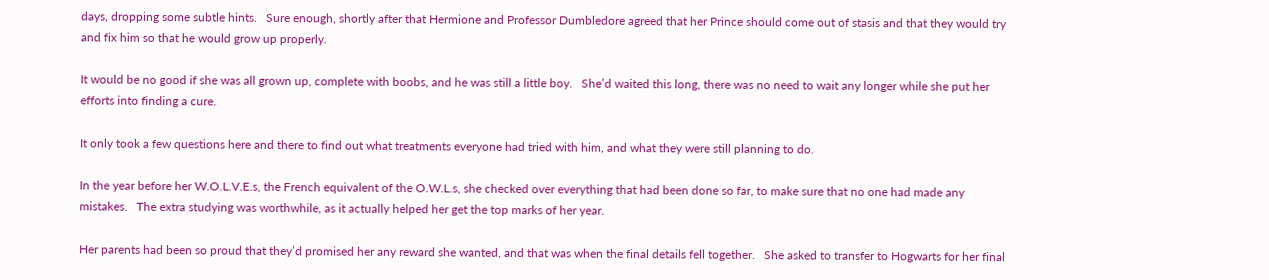days, dropping some subtle hints.   Sure enough, shortly after that Hermione and Professor Dumbledore agreed that her Prince should come out of stasis and that they would try and fix him so that he would grow up properly.

It would be no good if she was all grown up, complete with boobs, and he was still a little boy.   She’d waited this long, there was no need to wait any longer while she put her efforts into finding a cure.

It only took a few questions here and there to find out what treatments everyone had tried with him, and what they were still planning to do.

In the year before her W.O.L.V.E.s, the French equivalent of the O.W.L.s, she checked over everything that had been done so far, to make sure that no one had made any mistakes.   The extra studying was worthwhile, as it actually helped her get the top marks of her year.

Her parents had been so proud that they’d promised her any reward she wanted, and that was when the final details fell together.   She asked to transfer to Hogwarts for her final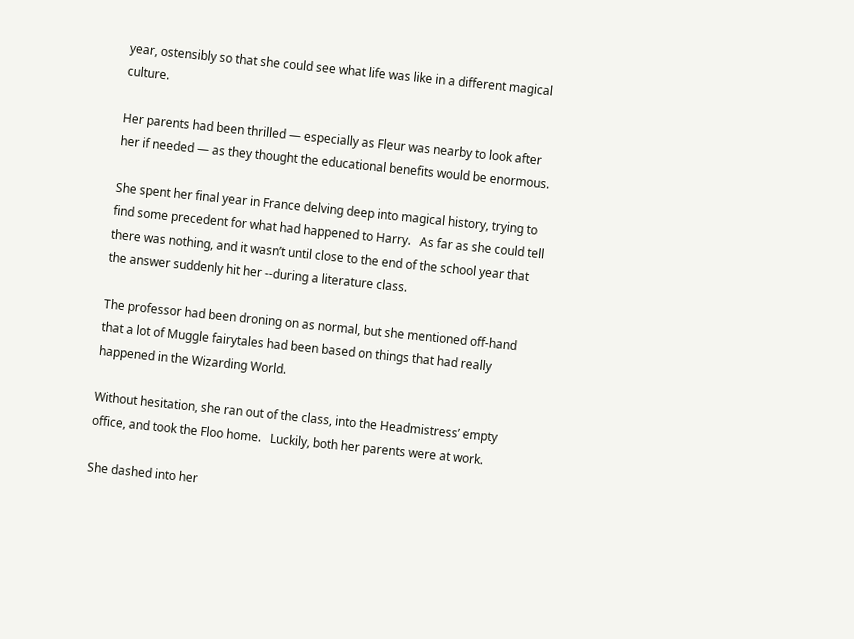year, ostensibly so that she could see what life was like in a different magical culture.

Her parents had been thrilled — especially as Fleur was nearby to look after her if needed — as they thought the educational benefits would be enormous.

She spent her final year in France delving deep into magical history, trying to find some precedent for what had happened to Harry.   As far as she could tell there was nothing, and it wasn’t until close to the end of the school year that the answer suddenly hit her --during a literature class.

The professor had been droning on as normal, but she mentioned off-hand that a lot of Muggle fairytales had been based on things that had really happened in the Wizarding World.

Without hesitation, she ran out of the class, into the Headmistress’ empty office, and took the Floo home.   Luckily, both her parents were at work.

She dashed into her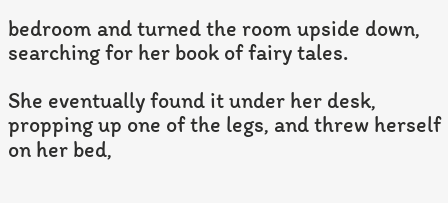bedroom and turned the room upside down, searching for her book of fairy tales.

She eventually found it under her desk, propping up one of the legs, and threw herself on her bed,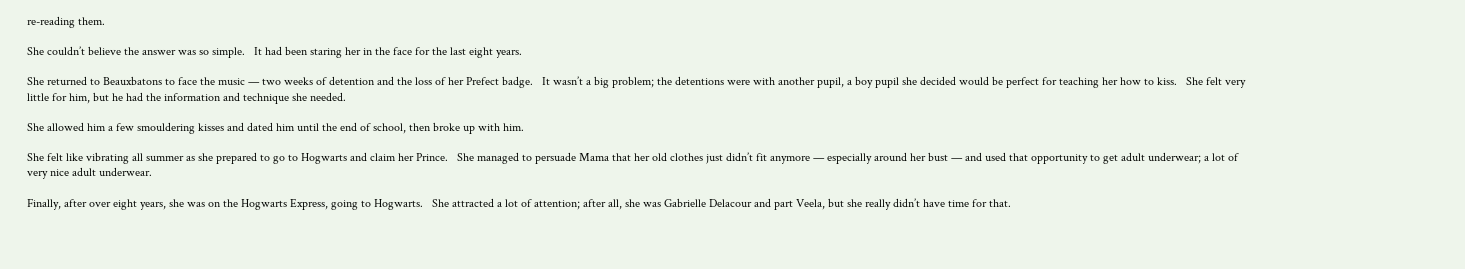re-reading them.

She couldn’t believe the answer was so simple.   It had been staring her in the face for the last eight years.

She returned to Beauxbatons to face the music — two weeks of detention and the loss of her Prefect badge.   It wasn’t a big problem; the detentions were with another pupil, a boy pupil she decided would be perfect for teaching her how to kiss.   She felt very little for him, but he had the information and technique she needed.

She allowed him a few smouldering kisses and dated him until the end of school, then broke up with him.

She felt like vibrating all summer as she prepared to go to Hogwarts and claim her Prince.   She managed to persuade Mama that her old clothes just didn’t fit anymore — especially around her bust — and used that opportunity to get adult underwear; a lot of very nice adult underwear.

Finally, after over eight years, she was on the Hogwarts Express, going to Hogwarts.   She attracted a lot of attention; after all, she was Gabrielle Delacour and part Veela, but she really didn’t have time for that.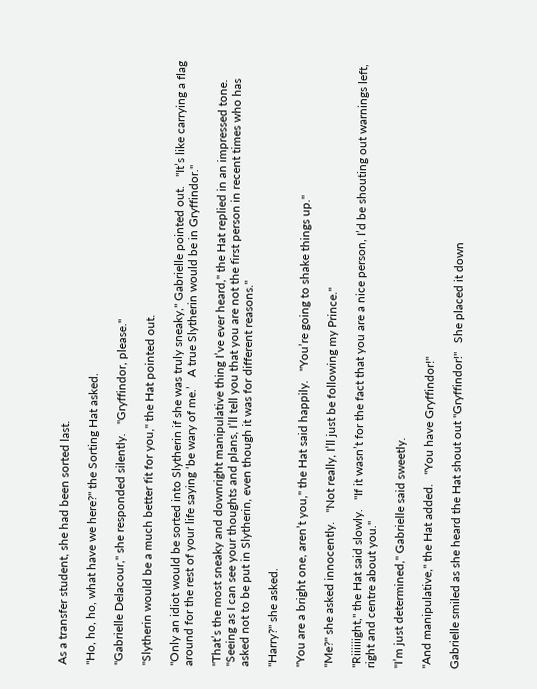As a transfer student, she had been sorted last.

"Ho, ho, ho, what have we here?" the Sorting Hat asked.

"Gabrielle Delacour," she responded silently.   "Gryffindor, please."

"Slytherin would be a much better fit for you," the Hat pointed out.

"Only an idiot would be sorted into Slytherin if she was truly sneaky," Gabrielle pointed out.   "It’s like carrying a flag around for the rest of your life saying ‘be wary of me.’   A true Slytherin would be in Gryffindor."

"That’s the most sneaky and downright manipulative thing I’ve ever heard," the Hat replied in an impressed tone.   "Seeing as I can see your thoughts and plans, I’ll tell you that you are not the first person in recent times who has asked not to be put in Slytherin, even though it was for different reasons."

"Harry?" she asked.

"You are a bright one, aren’t you," the Hat said happily.   "You’re going to shake things up."

"Me?" she asked innocently.   "Not really, I’ll just be following my Prince."

"Riiiiiight," the Hat said slowly.   "If it wasn’t for the fact that you are a nice person, I’d be shouting out warnings left, right and centre about you."

"I’m just determined," Gabrielle said sweetly.

"And manipulative," the Hat added.   "You have Gryffindor!"

Gabrielle smiled as she heard the Hat shout out "Gryffindor!"   She placed it down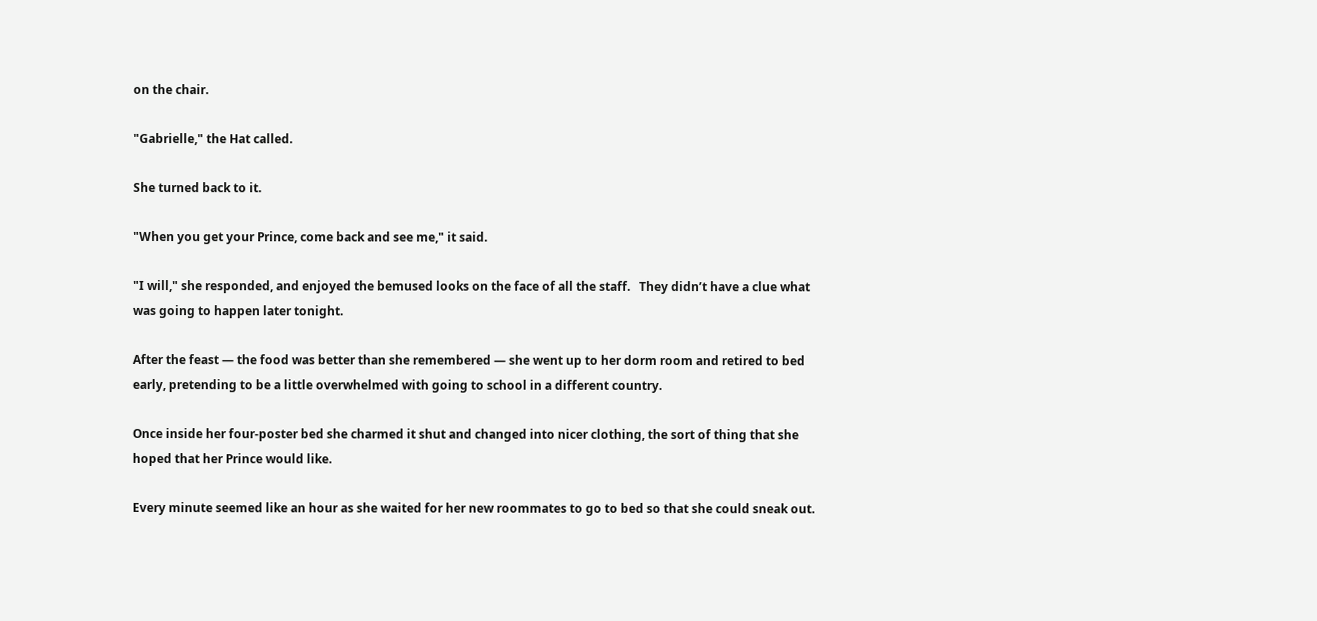on the chair.

"Gabrielle," the Hat called.

She turned back to it.

"When you get your Prince, come back and see me," it said.

"I will," she responded, and enjoyed the bemused looks on the face of all the staff.   They didn’t have a clue what was going to happen later tonight.

After the feast — the food was better than she remembered — she went up to her dorm room and retired to bed early, pretending to be a little overwhelmed with going to school in a different country.

Once inside her four-poster bed she charmed it shut and changed into nicer clothing, the sort of thing that she hoped that her Prince would like.

Every minute seemed like an hour as she waited for her new roommates to go to bed so that she could sneak out.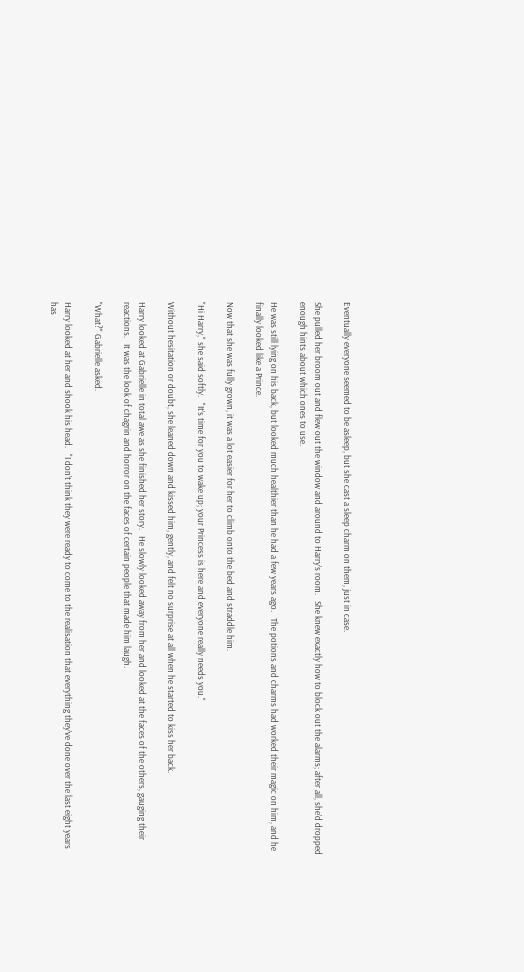Eventually everyone seemed to be asleep, but she cast a sleep charm on them, just in case.

She pulled her broom out and flew out the window and around to Harry’s room.   She knew exactly how to block out the alarms; after all, she’d dropped enough hints about which ones to use.

He was still lying on his back, but looked much healthier than he had a few years ago.   The potions and charms had worked their magic on him, and he finally looked like a Prince.

Now that she was fully grown, it was a lot easier for her to climb onto the bed and straddle him.

"Hi Harry," she said softly.   "It’s time for you to wake up; your Princess is here and everyone really needs you."

Without hesitation or doubt, she leaned down and kissed him, gently, and felt no surprise at all when he started to kiss her back.

Harry looked at Gabrielle in total awe as she finished her story.   He slowly looked away from her and looked at the faces of the others, gauging their reactions.   It was the look of chagrin and horror on the faces of certain people that made him laugh.

"What?" Gabrielle asked.

Harry looked at her and shook his head.   "I don’t think they were ready to come to the realisation that everything they’ve done over the last eight years has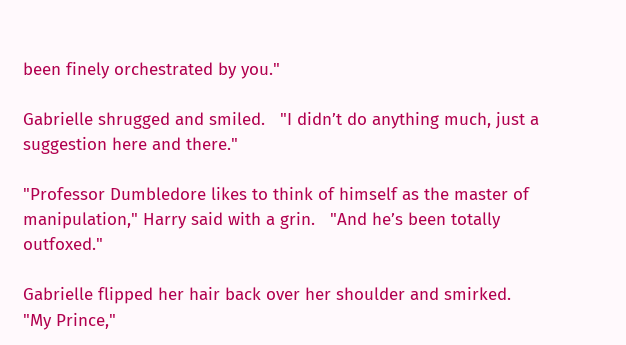been finely orchestrated by you."

Gabrielle shrugged and smiled.   "I didn’t do anything much, just a suggestion here and there."

"Professor Dumbledore likes to think of himself as the master of manipulation," Harry said with a grin.   "And he’s been totally outfoxed."

Gabrielle flipped her hair back over her shoulder and smirked.   "My Prince,"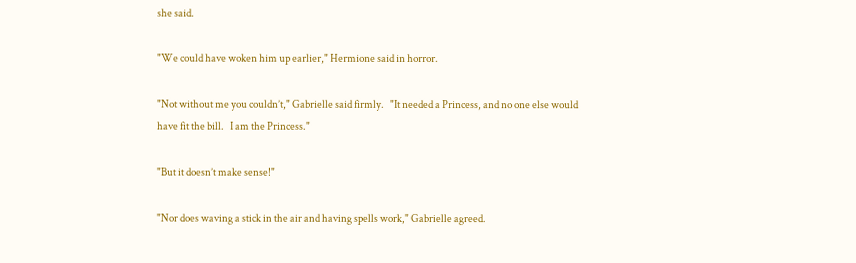she said.

"We could have woken him up earlier," Hermione said in horror.

"Not without me you couldn’t," Gabrielle said firmly.   "It needed a Princess, and no one else would have fit the bill.   I am the Princess."

"But it doesn’t make sense!"

"Nor does waving a stick in the air and having spells work," Gabrielle agreed.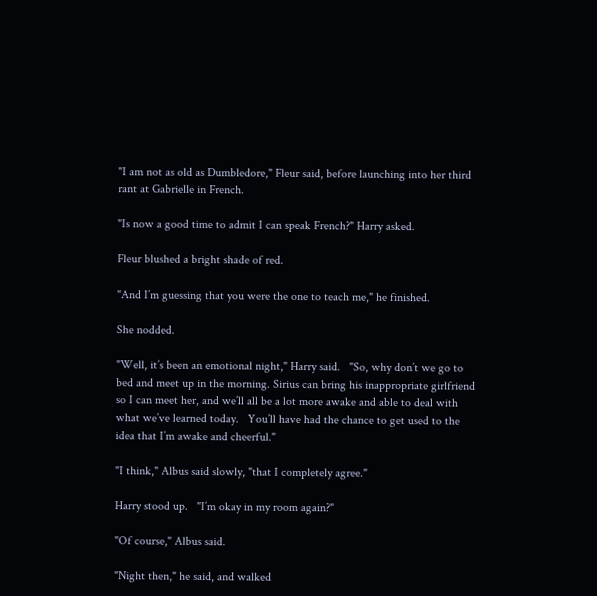"I am not as old as Dumbledore," Fleur said, before launching into her third rant at Gabrielle in French.

"Is now a good time to admit I can speak French?" Harry asked.

Fleur blushed a bright shade of red.

"And I’m guessing that you were the one to teach me," he finished.

She nodded.

"Well, it’s been an emotional night," Harry said.   "So, why don’t we go to bed and meet up in the morning. Sirius can bring his inappropriate girlfriend so I can meet her, and we’ll all be a lot more awake and able to deal with what we’ve learned today.   You’ll have had the chance to get used to the idea that I’m awake and cheerful."

"I think," Albus said slowly, "that I completely agree."

Harry stood up.   "I’m okay in my room again?"

"Of course," Albus said.

"Night then," he said, and walked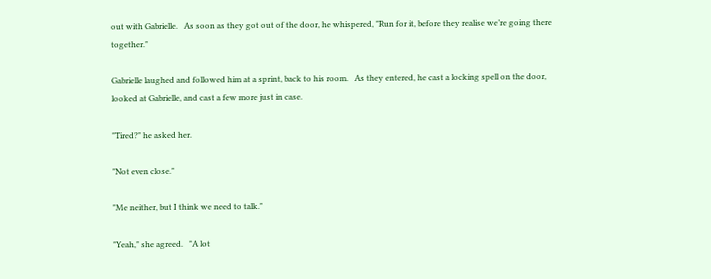out with Gabrielle.   As soon as they got out of the door, he whispered, "Run for it, before they realise we’re going there together."

Gabrielle laughed and followed him at a sprint, back to his room.   As they entered, he cast a locking spell on the door, looked at Gabrielle, and cast a few more just in case.

"Tired?" he asked her.

"Not even close."

"Me neither, but I think we need to talk."

"Yeah," she agreed.   "A lot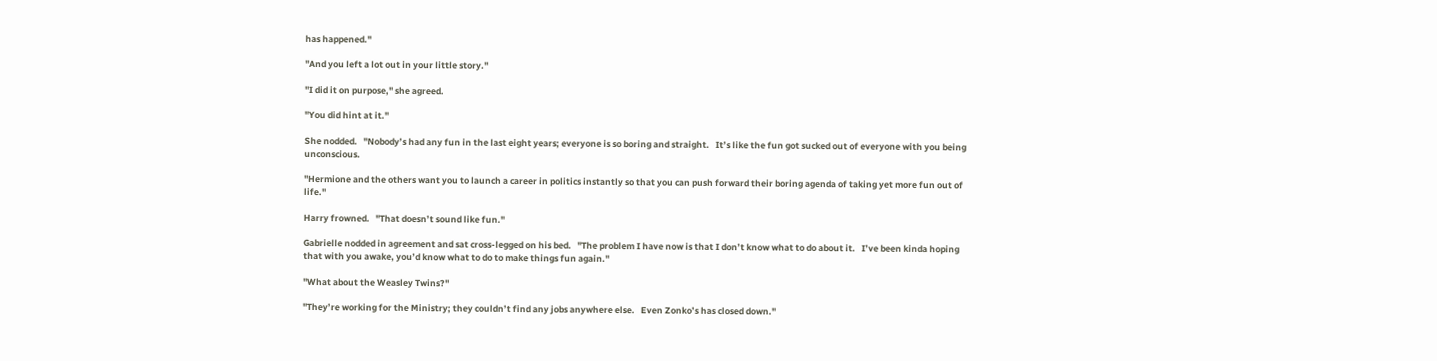has happened."

"And you left a lot out in your little story."

"I did it on purpose," she agreed.

"You did hint at it."

She nodded.   "Nobody’s had any fun in the last eight years; everyone is so boring and straight.   It’s like the fun got sucked out of everyone with you being unconscious.

"Hermione and the others want you to launch a career in politics instantly so that you can push forward their boring agenda of taking yet more fun out of life."

Harry frowned.   "That doesn’t sound like fun."

Gabrielle nodded in agreement and sat cross-legged on his bed.   "The problem I have now is that I don’t know what to do about it.   I’ve been kinda hoping that with you awake, you’d know what to do to make things fun again."

"What about the Weasley Twins?"

"They’re working for the Ministry; they couldn’t find any jobs anywhere else.   Even Zonko’s has closed down."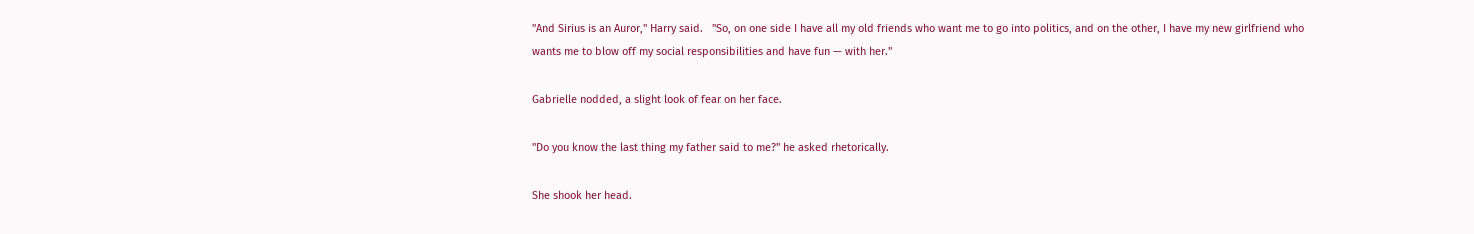"And Sirius is an Auror," Harry said.   "So, on one side I have all my old friends who want me to go into politics, and on the other, I have my new girlfriend who wants me to blow off my social responsibilities and have fun — with her."

Gabrielle nodded, a slight look of fear on her face.

"Do you know the last thing my father said to me?" he asked rhetorically.

She shook her head.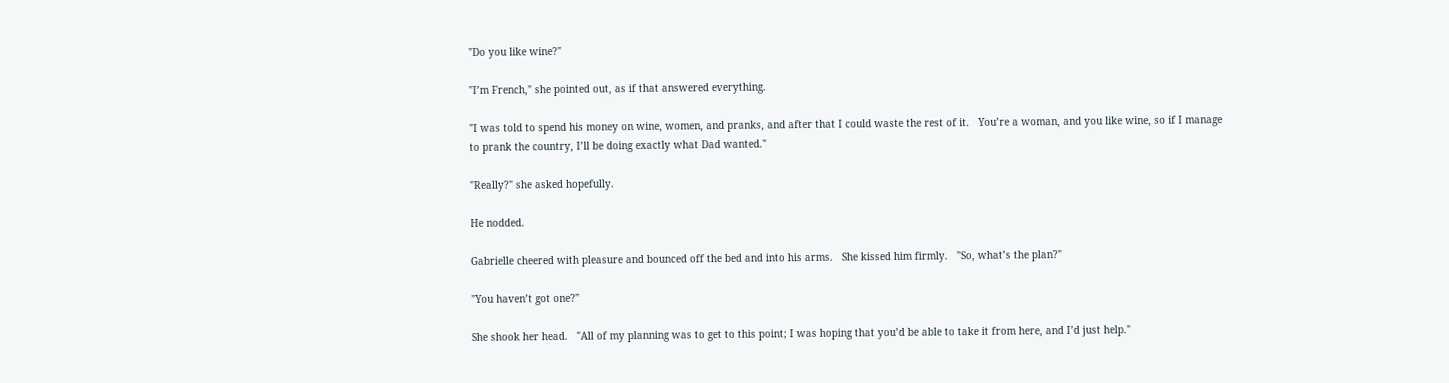"Do you like wine?"

"I’m French," she pointed out, as if that answered everything.

"I was told to spend his money on wine, women, and pranks, and after that I could waste the rest of it.   You’re a woman, and you like wine, so if I manage to prank the country, I’ll be doing exactly what Dad wanted."

"Really?" she asked hopefully.

He nodded.

Gabrielle cheered with pleasure and bounced off the bed and into his arms.   She kissed him firmly.   "So, what’s the plan?"

"You haven’t got one?"

She shook her head.   "All of my planning was to get to this point; I was hoping that you’d be able to take it from here, and I’d just help."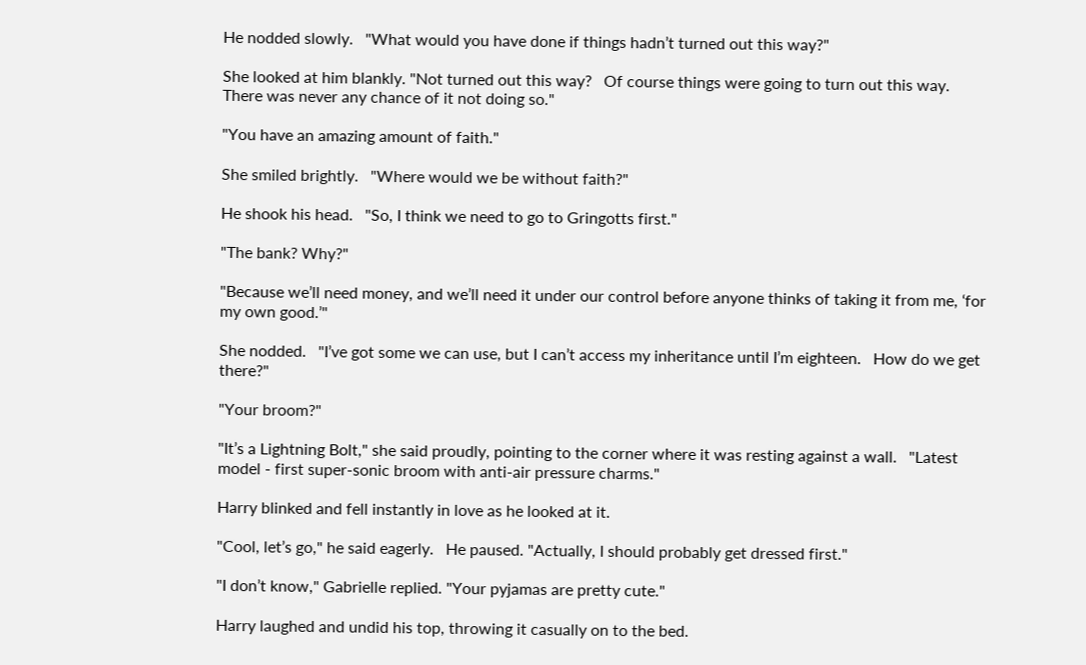He nodded slowly.   "What would you have done if things hadn’t turned out this way?"

She looked at him blankly. "Not turned out this way?   Of course things were going to turn out this way.   There was never any chance of it not doing so."

"You have an amazing amount of faith."

She smiled brightly.   "Where would we be without faith?"

He shook his head.   "So, I think we need to go to Gringotts first."

"The bank? Why?"

"Because we’ll need money, and we’ll need it under our control before anyone thinks of taking it from me, ‘for my own good.’"

She nodded.   "I’ve got some we can use, but I can’t access my inheritance until I’m eighteen.   How do we get there?"

"Your broom?"

"It’s a Lightning Bolt," she said proudly, pointing to the corner where it was resting against a wall.   "Latest model - first super-sonic broom with anti-air pressure charms."

Harry blinked and fell instantly in love as he looked at it.

"Cool, let’s go," he said eagerly.   He paused. "Actually, I should probably get dressed first."

"I don’t know," Gabrielle replied. "Your pyjamas are pretty cute."

Harry laughed and undid his top, throwing it casually on to the bed.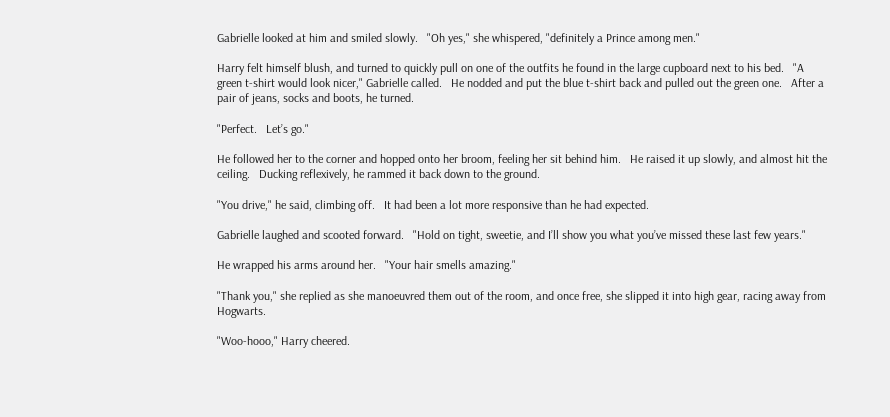Gabrielle looked at him and smiled slowly.   "Oh yes," she whispered, "definitely a Prince among men."

Harry felt himself blush, and turned to quickly pull on one of the outfits he found in the large cupboard next to his bed.   "A green t-shirt would look nicer," Gabrielle called.   He nodded and put the blue t-shirt back and pulled out the green one.   After a pair of jeans, socks and boots, he turned.

"Perfect.   Let’s go."

He followed her to the corner and hopped onto her broom, feeling her sit behind him.   He raised it up slowly, and almost hit the ceiling.   Ducking reflexively, he rammed it back down to the ground.

"You drive," he said, climbing off.   It had been a lot more responsive than he had expected.

Gabrielle laughed and scooted forward.   "Hold on tight, sweetie, and I’ll show you what you’ve missed these last few years."

He wrapped his arms around her.   "Your hair smells amazing."

"Thank you," she replied as she manoeuvred them out of the room, and once free, she slipped it into high gear, racing away from Hogwarts.

"Woo-hooo," Harry cheered.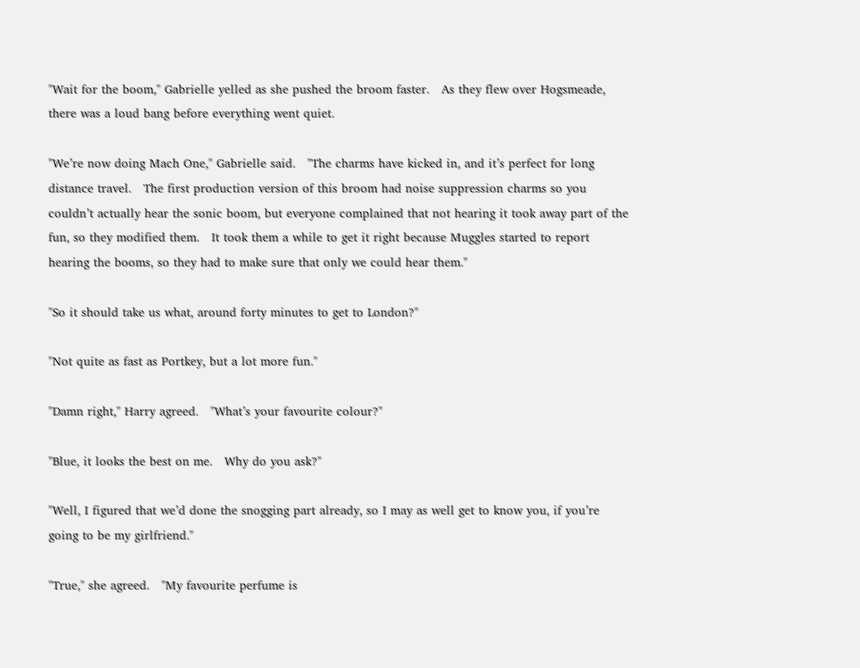"Wait for the boom," Gabrielle yelled as she pushed the broom faster.   As they flew over Hogsmeade, there was a loud bang before everything went quiet.

"We’re now doing Mach One," Gabrielle said.   "The charms have kicked in, and it’s perfect for long distance travel.   The first production version of this broom had noise suppression charms so you couldn’t actually hear the sonic boom, but everyone complained that not hearing it took away part of the fun, so they modified them.   It took them a while to get it right because Muggles started to report hearing the booms, so they had to make sure that only we could hear them."

"So it should take us what, around forty minutes to get to London?"

"Not quite as fast as Portkey, but a lot more fun."

"Damn right," Harry agreed.   "What’s your favourite colour?"

"Blue, it looks the best on me.   Why do you ask?"

"Well, I figured that we’d done the snogging part already, so I may as well get to know you, if you’re going to be my girlfriend."

"True," she agreed.   "My favourite perfume is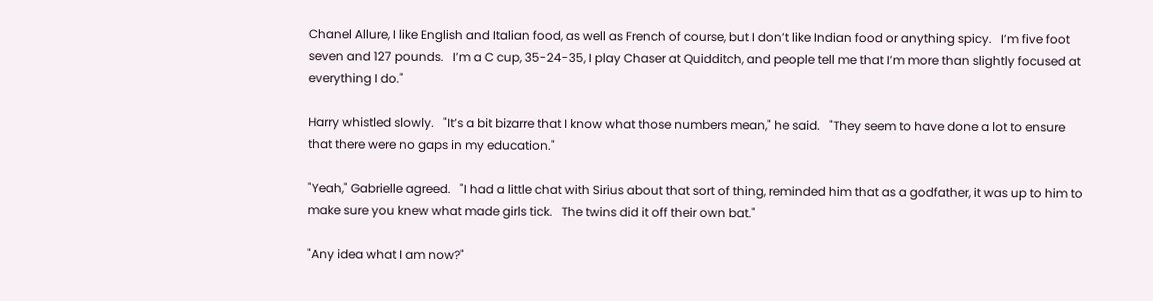Chanel Allure, I like English and Italian food, as well as French of course, but I don’t like Indian food or anything spicy.   I’m five foot seven and 127 pounds.   I’m a C cup, 35-24-35, I play Chaser at Quidditch, and people tell me that I’m more than slightly focused at everything I do."

Harry whistled slowly.   "It’s a bit bizarre that I know what those numbers mean," he said.   "They seem to have done a lot to ensure that there were no gaps in my education."

"Yeah," Gabrielle agreed.   "I had a little chat with Sirius about that sort of thing, reminded him that as a godfather, it was up to him to make sure you knew what made girls tick.   The twins did it off their own bat."

"Any idea what I am now?"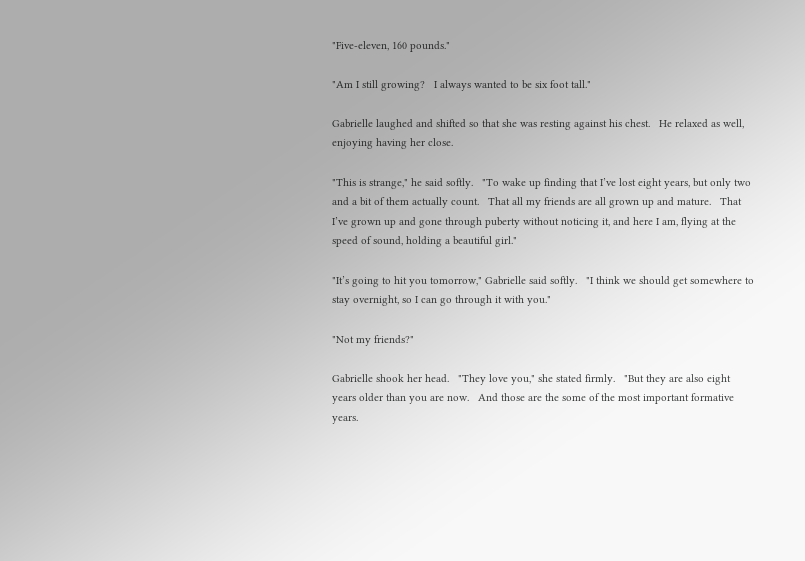"Five-eleven, 160 pounds."

"Am I still growing?   I always wanted to be six foot tall."

Gabrielle laughed and shifted so that she was resting against his chest.   He relaxed as well, enjoying having her close.

"This is strange," he said softly.   "To wake up finding that I’ve lost eight years, but only two and a bit of them actually count.   That all my friends are all grown up and mature.   That I’ve grown up and gone through puberty without noticing it, and here I am, flying at the speed of sound, holding a beautiful girl."

"It’s going to hit you tomorrow," Gabrielle said softly.   "I think we should get somewhere to stay overnight, so I can go through it with you."

"Not my friends?"

Gabrielle shook her head.   "They love you," she stated firmly.   "But they are also eight years older than you are now.   And those are the some of the most important formative years.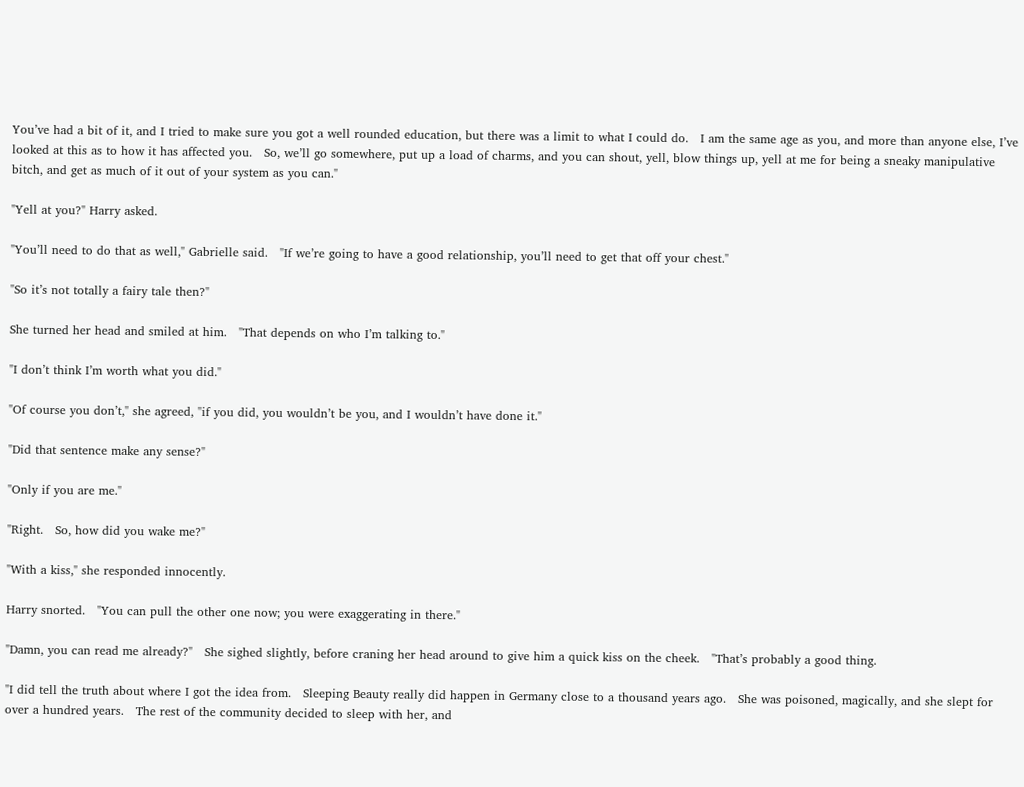You’ve had a bit of it, and I tried to make sure you got a well rounded education, but there was a limit to what I could do.   I am the same age as you, and more than anyone else, I’ve looked at this as to how it has affected you.   So, we’ll go somewhere, put up a load of charms, and you can shout, yell, blow things up, yell at me for being a sneaky manipulative bitch, and get as much of it out of your system as you can."

"Yell at you?" Harry asked.

"You’ll need to do that as well," Gabrielle said.   "If we’re going to have a good relationship, you’ll need to get that off your chest."

"So it’s not totally a fairy tale then?"

She turned her head and smiled at him.   "That depends on who I’m talking to."

"I don’t think I’m worth what you did."

"Of course you don’t," she agreed, "if you did, you wouldn’t be you, and I wouldn’t have done it."

"Did that sentence make any sense?"

"Only if you are me."

"Right.   So, how did you wake me?"

"With a kiss," she responded innocently.

Harry snorted.   "You can pull the other one now; you were exaggerating in there."

"Damn, you can read me already?"   She sighed slightly, before craning her head around to give him a quick kiss on the cheek.   "That’s probably a good thing.

"I did tell the truth about where I got the idea from.   Sleeping Beauty really did happen in Germany close to a thousand years ago.   She was poisoned, magically, and she slept for over a hundred years.   The rest of the community decided to sleep with her, and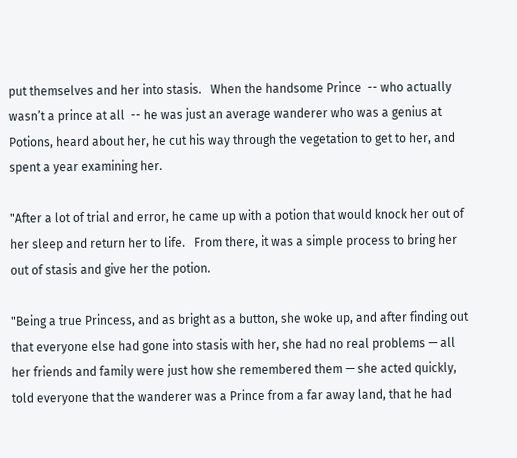put themselves and her into stasis.   When the handsome Prince  -- who actually wasn’t a prince at all  -- he was just an average wanderer who was a genius at Potions, heard about her, he cut his way through the vegetation to get to her, and spent a year examining her.

"After a lot of trial and error, he came up with a potion that would knock her out of her sleep and return her to life.   From there, it was a simple process to bring her out of stasis and give her the potion.

"Being a true Princess, and as bright as a button, she woke up, and after finding out that everyone else had gone into stasis with her, she had no real problems — all her friends and family were just how she remembered them — she acted quickly, told everyone that the wanderer was a Prince from a far away land, that he had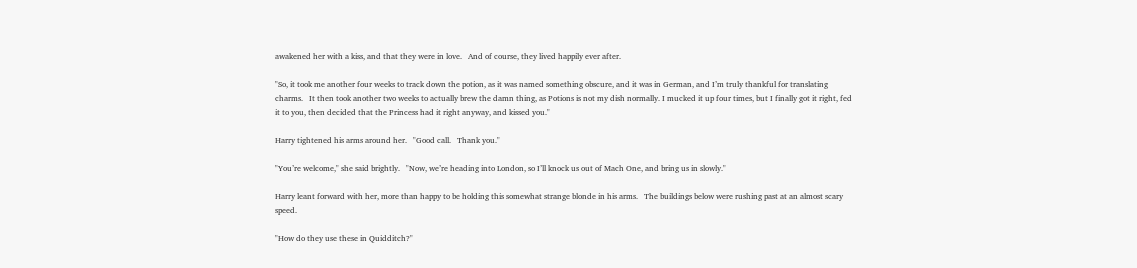awakened her with a kiss, and that they were in love.   And of course, they lived happily ever after.

"So, it took me another four weeks to track down the potion, as it was named something obscure, and it was in German, and I’m truly thankful for translating charms.   It then took another two weeks to actually brew the damn thing, as Potions is not my dish normally. I mucked it up four times, but I finally got it right, fed it to you, then decided that the Princess had it right anyway, and kissed you."

Harry tightened his arms around her.   "Good call.   Thank you."

"You’re welcome," she said brightly.   "Now, we’re heading into London, so I’ll knock us out of Mach One, and bring us in slowly."

Harry leant forward with her, more than happy to be holding this somewhat strange blonde in his arms.   The buildings below were rushing past at an almost scary speed.

"How do they use these in Quidditch?"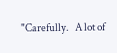"Carefully.   A lot of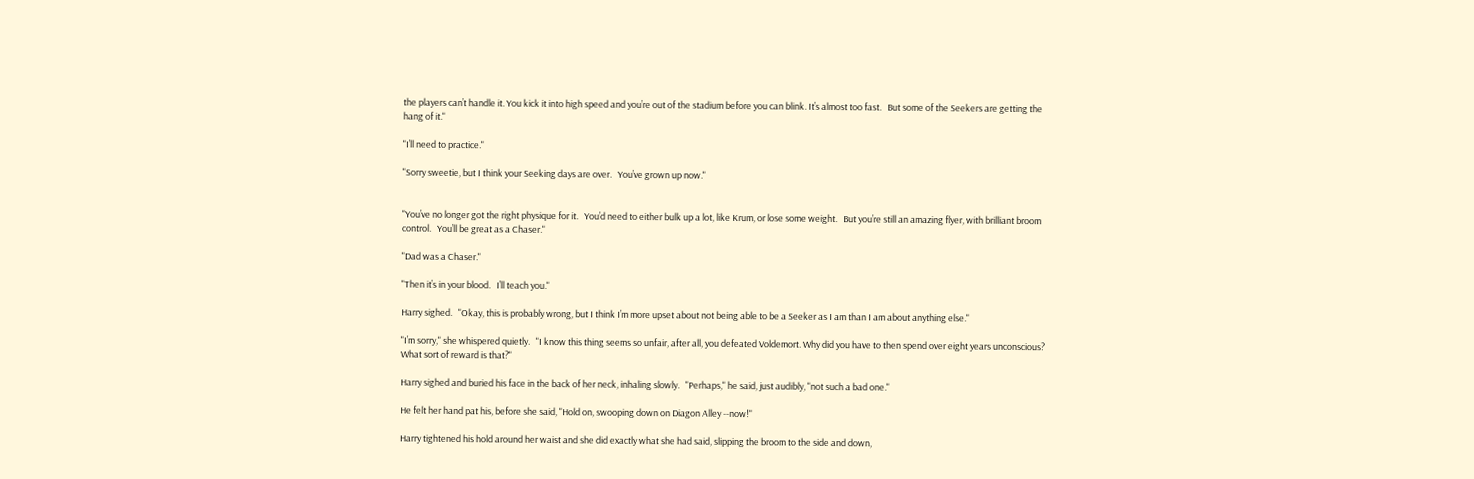the players can’t handle it. You kick it into high speed and you’re out of the stadium before you can blink. It’s almost too fast.   But some of the Seekers are getting the hang of it."

"I’ll need to practice."

"Sorry sweetie, but I think your Seeking days are over.   You’ve grown up now."


"You’ve no longer got the right physique for it.   You’d need to either bulk up a lot, like Krum, or lose some weight.   But you’re still an amazing flyer, with brilliant broom control.   You’ll be great as a Chaser."

"Dad was a Chaser."

"Then it’s in your blood.   I’ll teach you."

Harry sighed.   "Okay, this is probably wrong, but I think I’m more upset about not being able to be a Seeker as I am than I am about anything else."

"I’m sorry," she whispered quietly.   "I know this thing seems so unfair, after all, you defeated Voldemort. Why did you have to then spend over eight years unconscious?   What sort of reward is that?"

Harry sighed and buried his face in the back of her neck, inhaling slowly.   "Perhaps," he said, just audibly, "not such a bad one."

He felt her hand pat his, before she said, "Hold on, swooping down on Diagon Alley --now!"

Harry tightened his hold around her waist and she did exactly what she had said, slipping the broom to the side and down,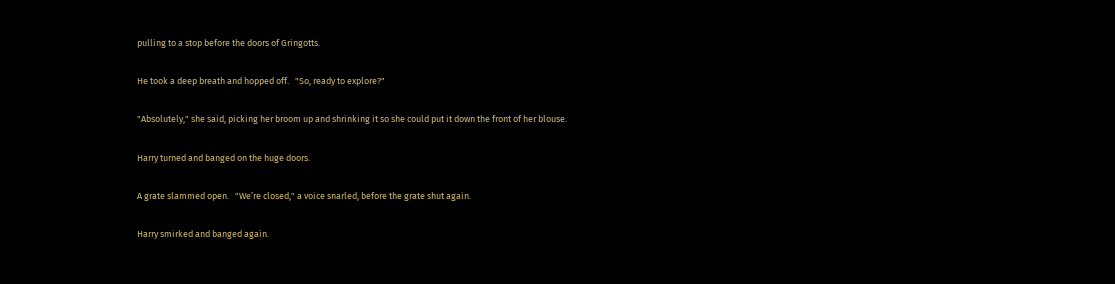pulling to a stop before the doors of Gringotts.

He took a deep breath and hopped off.   "So, ready to explore?"

"Absolutely," she said, picking her broom up and shrinking it so she could put it down the front of her blouse.

Harry turned and banged on the huge doors.

A grate slammed open.   "We’re closed," a voice snarled, before the grate shut again.

Harry smirked and banged again.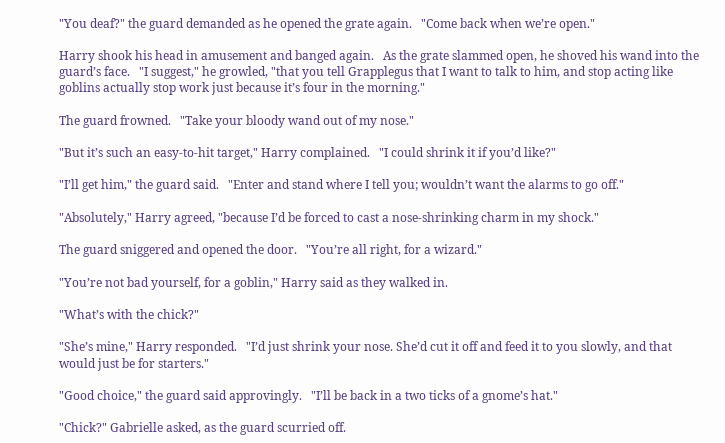"You deaf?" the guard demanded as he opened the grate again.   "Come back when we’re open."

Harry shook his head in amusement and banged again.   As the grate slammed open, he shoved his wand into the guard’s face.   "I suggest," he growled, "that you tell Grapplegus that I want to talk to him, and stop acting like goblins actually stop work just because it’s four in the morning."

The guard frowned.   "Take your bloody wand out of my nose."

"But it’s such an easy-to-hit target," Harry complained.   "I could shrink it if you’d like?"

"I’ll get him," the guard said.   "Enter and stand where I tell you; wouldn’t want the alarms to go off."

"Absolutely," Harry agreed, "because I’d be forced to cast a nose-shrinking charm in my shock."

The guard sniggered and opened the door.   "You’re all right, for a wizard."

"You’re not bad yourself, for a goblin," Harry said as they walked in.

"What’s with the chick?"

"She’s mine," Harry responded.   "I’d just shrink your nose. She’d cut it off and feed it to you slowly, and that would just be for starters."

"Good choice," the guard said approvingly.   "I’ll be back in a two ticks of a gnome’s hat."

"Chick?" Gabrielle asked, as the guard scurried off.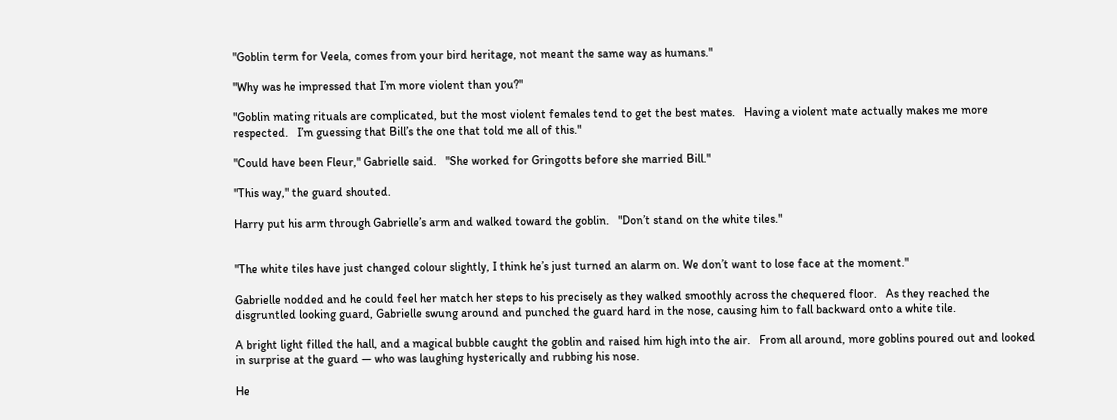"Goblin term for Veela, comes from your bird heritage, not meant the same way as humans."

"Why was he impressed that I’m more violent than you?"

"Goblin mating rituals are complicated, but the most violent females tend to get the best mates.   Having a violent mate actually makes me more respected.   I’m guessing that Bill’s the one that told me all of this."

"Could have been Fleur," Gabrielle said.   "She worked for Gringotts before she married Bill."

"This way," the guard shouted.

Harry put his arm through Gabrielle’s arm and walked toward the goblin.   "Don’t stand on the white tiles."


"The white tiles have just changed colour slightly, I think he’s just turned an alarm on. We don’t want to lose face at the moment."

Gabrielle nodded and he could feel her match her steps to his precisely as they walked smoothly across the chequered floor.   As they reached the disgruntled looking guard, Gabrielle swung around and punched the guard hard in the nose, causing him to fall backward onto a white tile.

A bright light filled the hall, and a magical bubble caught the goblin and raised him high into the air.   From all around, more goblins poured out and looked in surprise at the guard — who was laughing hysterically and rubbing his nose.

He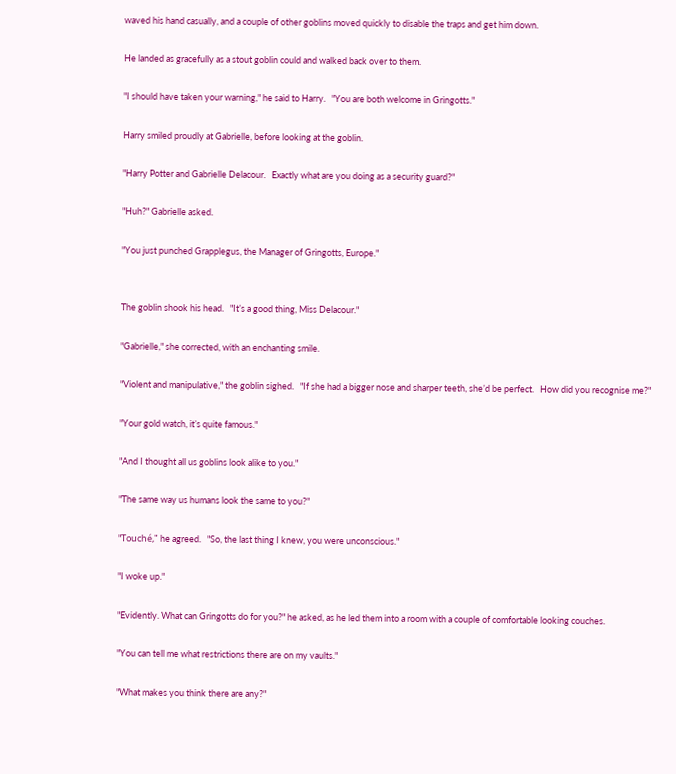waved his hand casually, and a couple of other goblins moved quickly to disable the traps and get him down.

He landed as gracefully as a stout goblin could and walked back over to them.

"I should have taken your warning," he said to Harry.   "You are both welcome in Gringotts."

Harry smiled proudly at Gabrielle, before looking at the goblin.

"Harry Potter and Gabrielle Delacour.   Exactly what are you doing as a security guard?"

"Huh?" Gabrielle asked.

"You just punched Grapplegus, the Manager of Gringotts, Europe."


The goblin shook his head.   "It’s a good thing, Miss Delacour."

"Gabrielle," she corrected, with an enchanting smile.

"Violent and manipulative," the goblin sighed.   "If she had a bigger nose and sharper teeth, she’d be perfect.   How did you recognise me?"

"Your gold watch, it’s quite famous."

"And I thought all us goblins look alike to you."

"The same way us humans look the same to you?"

"Touché," he agreed.   "So, the last thing I knew, you were unconscious."

"I woke up."

"Evidently. What can Gringotts do for you?" he asked, as he led them into a room with a couple of comfortable looking couches.

"You can tell me what restrictions there are on my vaults."

"What makes you think there are any?"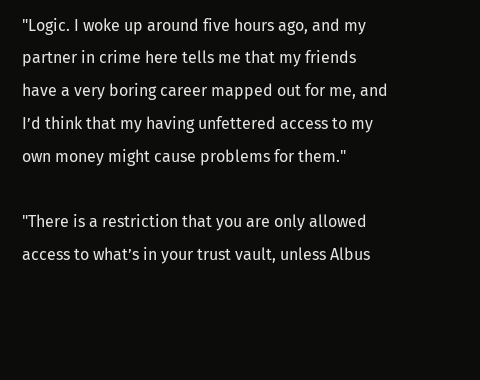"Logic. I woke up around five hours ago, and my partner in crime here tells me that my friends have a very boring career mapped out for me, and I’d think that my having unfettered access to my own money might cause problems for them."

"There is a restriction that you are only allowed access to what’s in your trust vault, unless Albus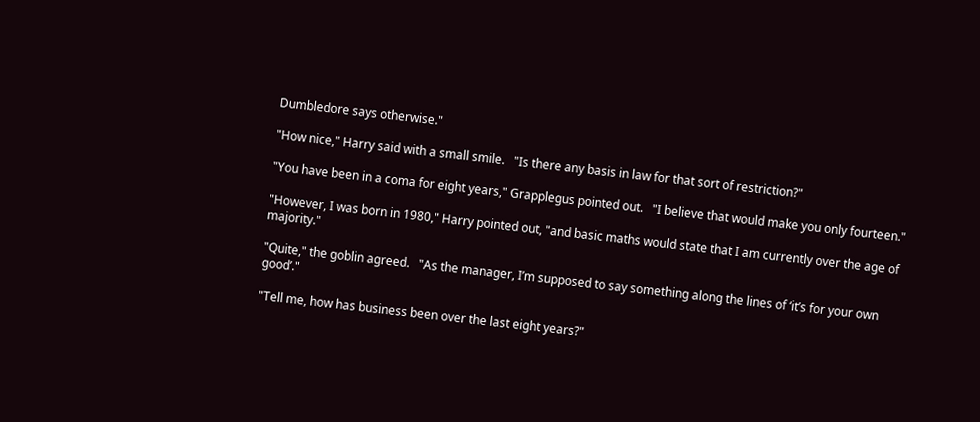Dumbledore says otherwise."

"How nice," Harry said with a small smile.   "Is there any basis in law for that sort of restriction?"

"You have been in a coma for eight years," Grapplegus pointed out.   "I believe that would make you only fourteen."

"However, I was born in 1980," Harry pointed out, "and basic maths would state that I am currently over the age of majority."

"Quite," the goblin agreed.   "As the manager, I’m supposed to say something along the lines of ‘it’s for your own good’."

"Tell me, how has business been over the last eight years?"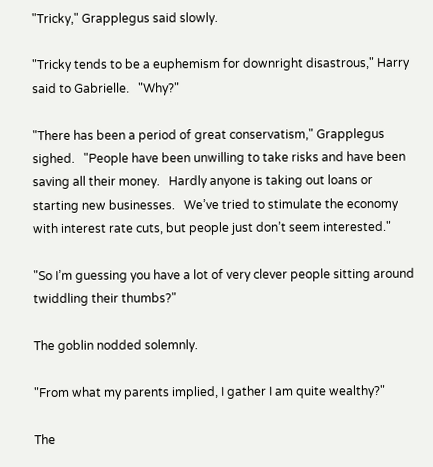"Tricky," Grapplegus said slowly.

"Tricky tends to be a euphemism for downright disastrous," Harry said to Gabrielle.   "Why?"

"There has been a period of great conservatism," Grapplegus sighed.   "People have been unwilling to take risks and have been saving all their money.   Hardly anyone is taking out loans or starting new businesses.   We’ve tried to stimulate the economy with interest rate cuts, but people just don’t seem interested."

"So I’m guessing you have a lot of very clever people sitting around twiddling their thumbs?"

The goblin nodded solemnly.

"From what my parents implied, I gather I am quite wealthy?"

The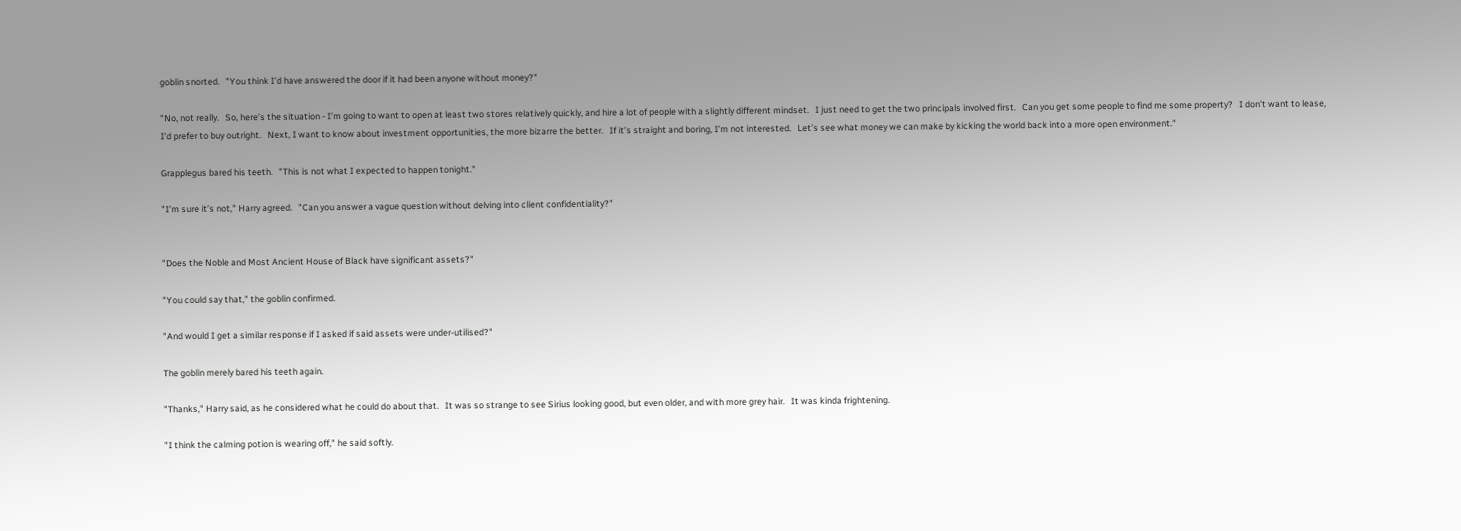goblin snorted.   "You think I’d have answered the door if it had been anyone without money?"

"No, not really.   So, here’s the situation - I’m going to want to open at least two stores relatively quickly, and hire a lot of people with a slightly different mindset.   I just need to get the two principals involved first.   Can you get some people to find me some property?   I don’t want to lease, I’d prefer to buy outright.   Next, I want to know about investment opportunities, the more bizarre the better.   If it’s straight and boring, I’m not interested.   Let’s see what money we can make by kicking the world back into a more open environment."

Grapplegus bared his teeth.   "This is not what I expected to happen tonight."

"I’m sure it’s not," Harry agreed.   "Can you answer a vague question without delving into client confidentiality?"


"Does the Noble and Most Ancient House of Black have significant assets?"

"You could say that," the goblin confirmed.

"And would I get a similar response if I asked if said assets were under-utilised?"

The goblin merely bared his teeth again.

"Thanks," Harry said, as he considered what he could do about that.   It was so strange to see Sirius looking good, but even older, and with more grey hair.   It was kinda frightening.

"I think the calming potion is wearing off," he said softly.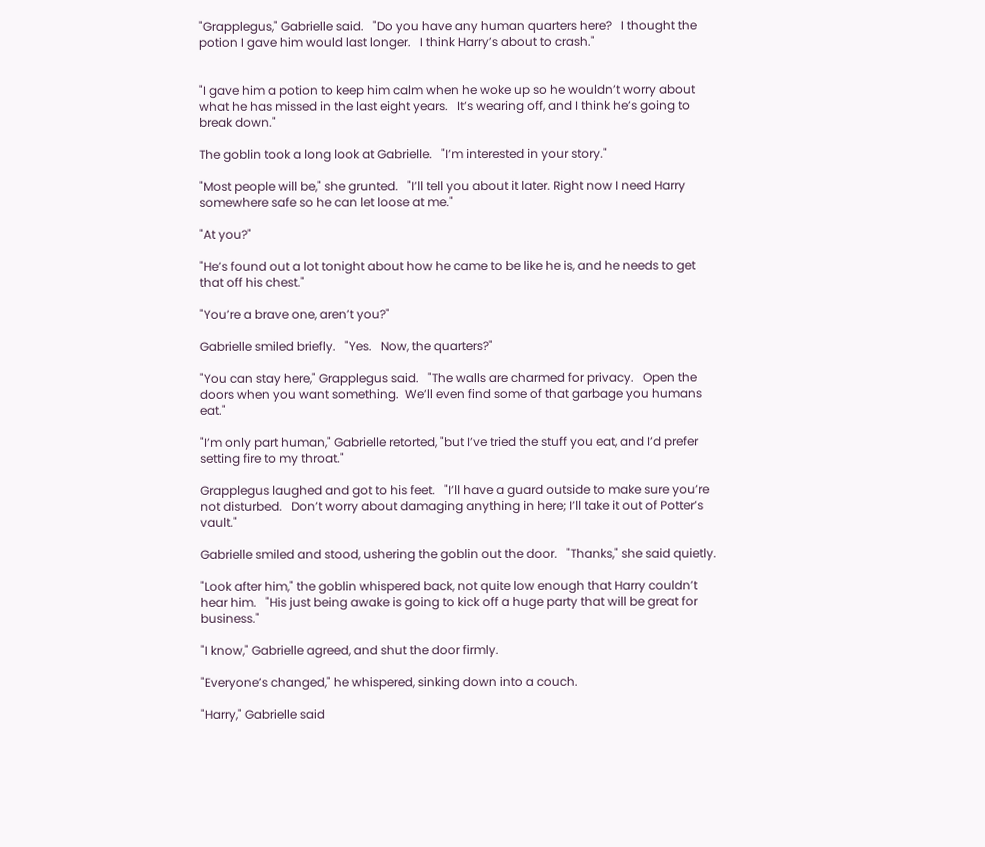"Grapplegus," Gabrielle said.   "Do you have any human quarters here?   I thought the potion I gave him would last longer.   I think Harry’s about to crash."


"I gave him a potion to keep him calm when he woke up so he wouldn’t worry about what he has missed in the last eight years.   It’s wearing off, and I think he’s going to break down."

The goblin took a long look at Gabrielle.   "I’m interested in your story."

"Most people will be," she grunted.   "I’ll tell you about it later. Right now I need Harry somewhere safe so he can let loose at me."

"At you?"

"He’s found out a lot tonight about how he came to be like he is, and he needs to get that off his chest."

"You’re a brave one, aren’t you?"

Gabrielle smiled briefly.   "Yes.   Now, the quarters?"

"You can stay here," Grapplegus said.   "The walls are charmed for privacy.   Open the doors when you want something.  We’ll even find some of that garbage you humans eat."

"I’m only part human," Gabrielle retorted, "but I’ve tried the stuff you eat, and I’d prefer setting fire to my throat."

Grapplegus laughed and got to his feet.   "I’ll have a guard outside to make sure you’re not disturbed.   Don’t worry about damaging anything in here; I’ll take it out of Potter’s vault."

Gabrielle smiled and stood, ushering the goblin out the door.   "Thanks," she said quietly.

"Look after him," the goblin whispered back, not quite low enough that Harry couldn’t hear him.   "His just being awake is going to kick off a huge party that will be great for business."

"I know," Gabrielle agreed, and shut the door firmly.

"Everyone’s changed," he whispered, sinking down into a couch.

"Harry," Gabrielle said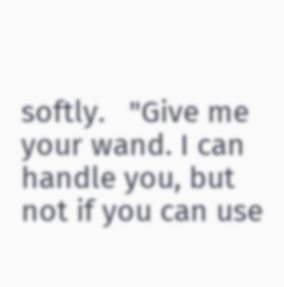softly.   "Give me your wand. I can handle you, but not if you can use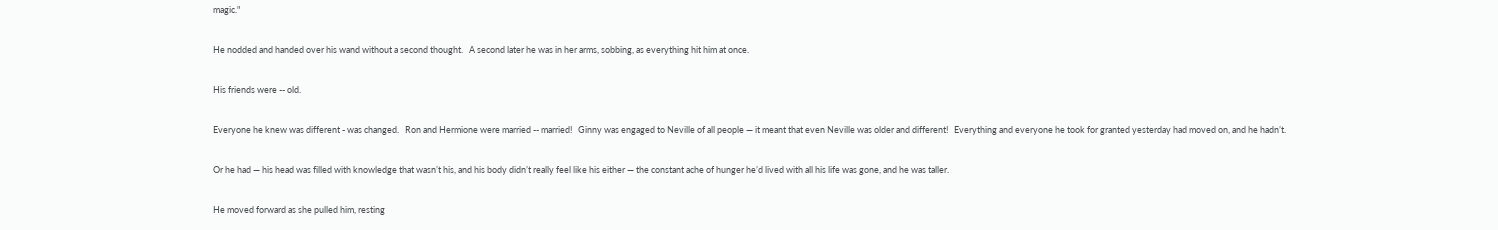magic."

He nodded and handed over his wand without a second thought.   A second later he was in her arms, sobbing, as everything hit him at once.

His friends were -- old.

Everyone he knew was different - was changed.   Ron and Hermione were married -- married!   Ginny was engaged to Neville of all people — it meant that even Neville was older and different!   Everything and everyone he took for granted yesterday had moved on, and he hadn’t.

Or he had — his head was filled with knowledge that wasn’t his, and his body didn’t really feel like his either — the constant ache of hunger he’d lived with all his life was gone, and he was taller.

He moved forward as she pulled him, resting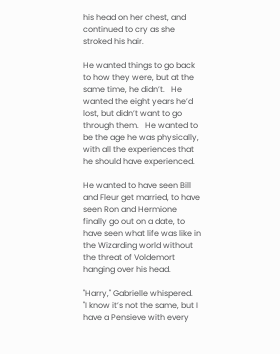his head on her chest, and continued to cry as she stroked his hair.

He wanted things to go back to how they were, but at the same time, he didn’t.   He wanted the eight years he’d lost, but didn’t want to go through them.   He wanted to be the age he was physically, with all the experiences that he should have experienced.

He wanted to have seen Bill and Fleur get married, to have seen Ron and Hermione finally go out on a date, to have seen what life was like in the Wizarding world without the threat of Voldemort hanging over his head.

"Harry," Gabrielle whispered.   "I know it’s not the same, but I have a Pensieve with every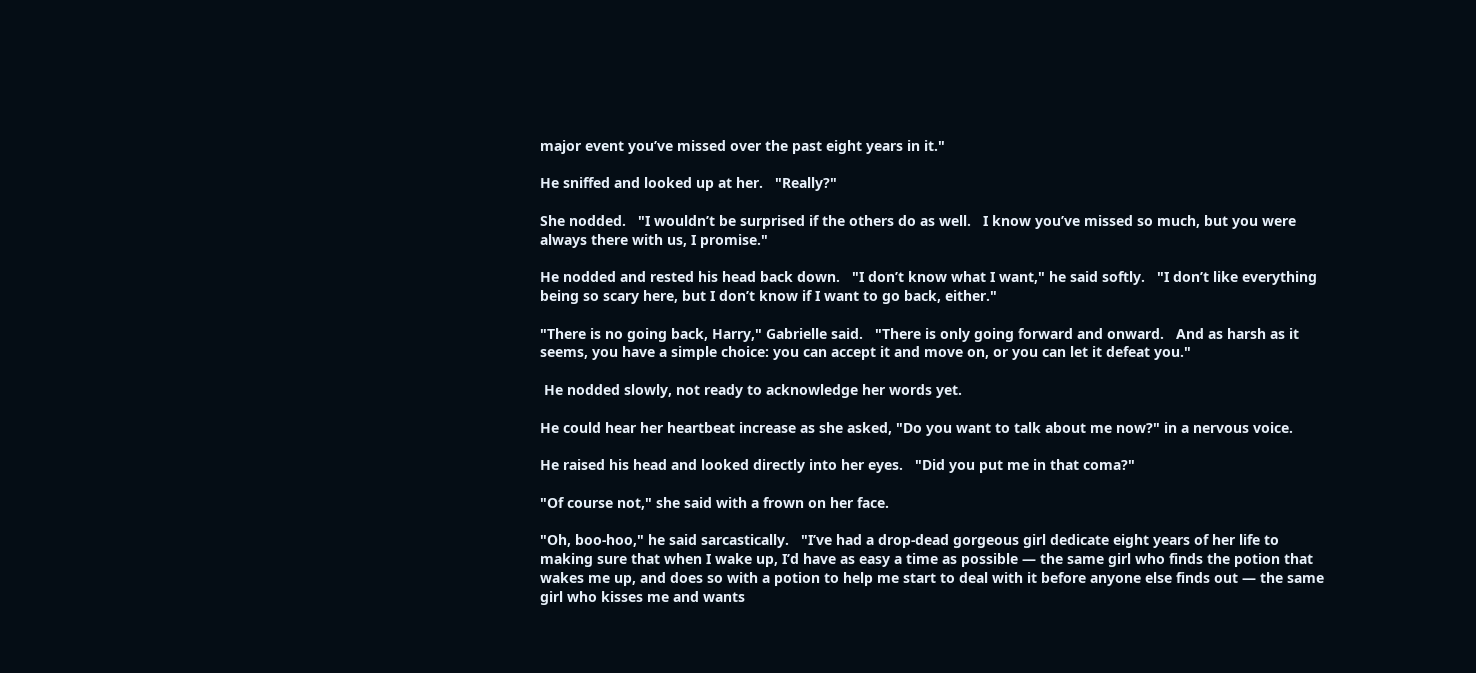major event you’ve missed over the past eight years in it."

He sniffed and looked up at her.   "Really?"

She nodded.   "I wouldn’t be surprised if the others do as well.   I know you’ve missed so much, but you were always there with us, I promise."

He nodded and rested his head back down.   "I don’t know what I want," he said softly.   "I don’t like everything being so scary here, but I don’t know if I want to go back, either."

"There is no going back, Harry," Gabrielle said.   "There is only going forward and onward.   And as harsh as it seems, you have a simple choice: you can accept it and move on, or you can let it defeat you."

 He nodded slowly, not ready to acknowledge her words yet.

He could hear her heartbeat increase as she asked, "Do you want to talk about me now?" in a nervous voice.

He raised his head and looked directly into her eyes.   "Did you put me in that coma?"

"Of course not," she said with a frown on her face.

"Oh, boo-hoo," he said sarcastically.   "I’ve had a drop-dead gorgeous girl dedicate eight years of her life to making sure that when I wake up, I’d have as easy a time as possible — the same girl who finds the potion that wakes me up, and does so with a potion to help me start to deal with it before anyone else finds out — the same girl who kisses me and wants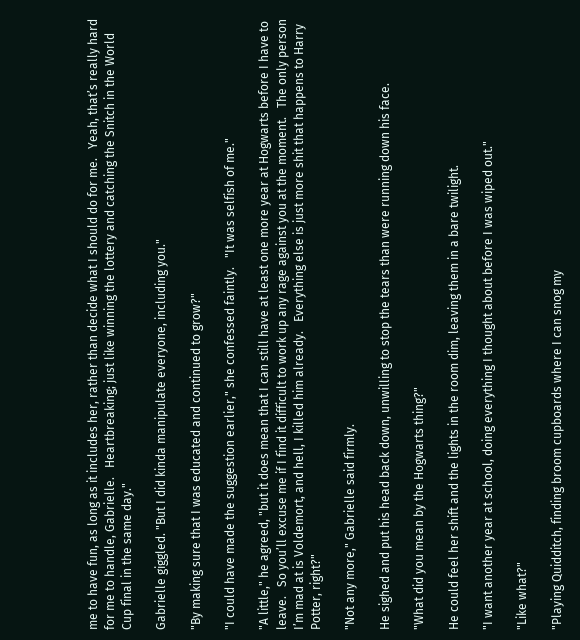me to have fun, as long as it includes her, rather than decide what I should do for me.   Yeah, that’s really hard for me to handle, Gabrielle.   Heartbreaking; just like winning the lottery and catching the Snitch in the World Cup final in the same day."

Gabrielle giggled. "But I did kinda manipulate everyone, including you."

"By making sure that I was educated and continued to grow?"

"I could have made the suggestion earlier," she confessed faintly.   "It was selfish of me."

"A little," he agreed, "but it does mean that I can still have at least one more year at Hogwarts before I have to leave.   So you’ll excuse me if I find it difficult to work up any rage against you at the moment.   The only person I’m mad at is Voldemort, and hell, I killed him already.   Everything else is just more shit that happens to Harry Potter, right?"

"Not any more," Gabrielle said firmly.

He sighed and put his head back down, unwilling to stop the tears than were running down his face.

"What did you mean by the Hogwarts thing?"

He could feel her shift and the lights in the room dim, leaving them in a bare twilight.

"I want another year at school, doing everything I thought about before I was wiped out."

"Like what?"

"Playing Quidditch, finding broom cupboards where I can snog my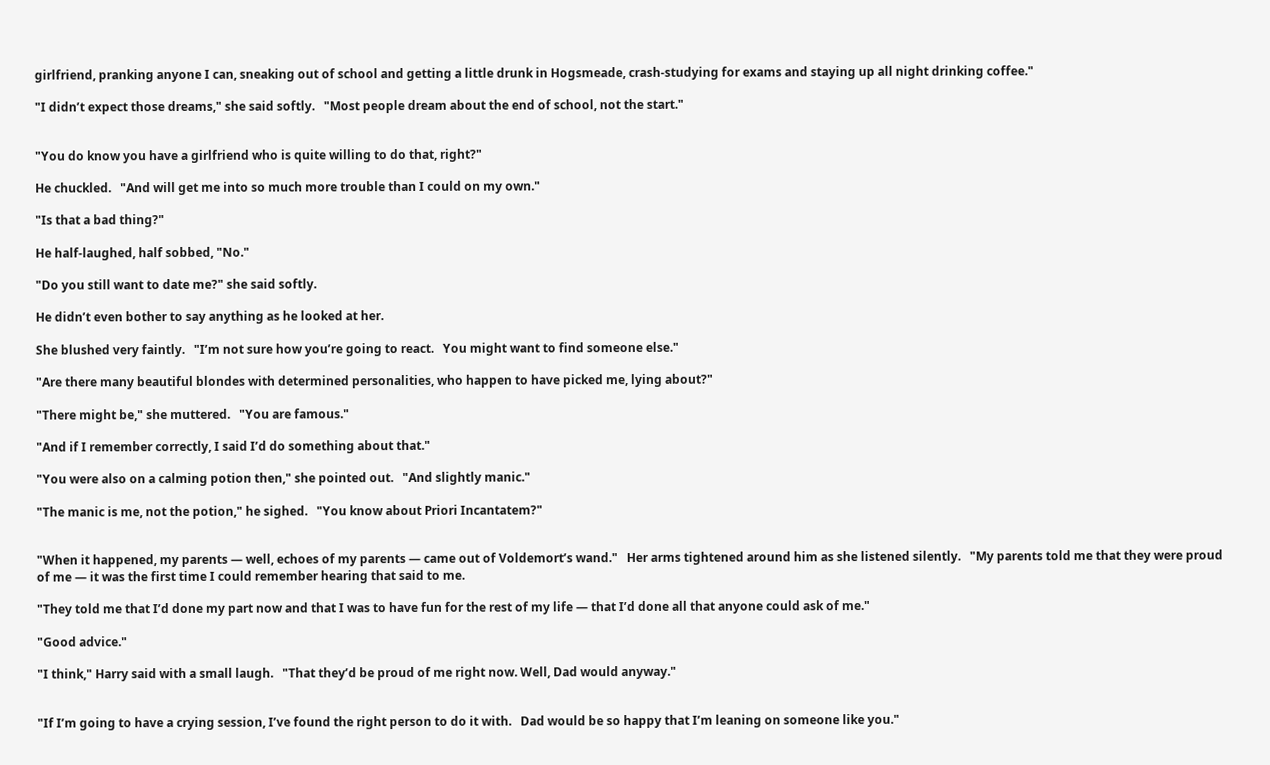girlfriend, pranking anyone I can, sneaking out of school and getting a little drunk in Hogsmeade, crash-studying for exams and staying up all night drinking coffee."

"I didn’t expect those dreams," she said softly.   "Most people dream about the end of school, not the start."


"You do know you have a girlfriend who is quite willing to do that, right?"

He chuckled.   "And will get me into so much more trouble than I could on my own."

"Is that a bad thing?"

He half-laughed, half sobbed, "No."

"Do you still want to date me?" she said softly.

He didn’t even bother to say anything as he looked at her.

She blushed very faintly.   "I’m not sure how you’re going to react.   You might want to find someone else."

"Are there many beautiful blondes with determined personalities, who happen to have picked me, lying about?"

"There might be," she muttered.   "You are famous."

"And if I remember correctly, I said I’d do something about that."

"You were also on a calming potion then," she pointed out.   "And slightly manic."

"The manic is me, not the potion," he sighed.   "You know about Priori Incantatem?"


"When it happened, my parents — well, echoes of my parents — came out of Voldemort’s wand."   Her arms tightened around him as she listened silently.   "My parents told me that they were proud of me — it was the first time I could remember hearing that said to me.

"They told me that I’d done my part now and that I was to have fun for the rest of my life — that I’d done all that anyone could ask of me."

"Good advice."

"I think," Harry said with a small laugh.   "That they’d be proud of me right now. Well, Dad would anyway."


"If I’m going to have a crying session, I’ve found the right person to do it with.   Dad would be so happy that I’m leaning on someone like you."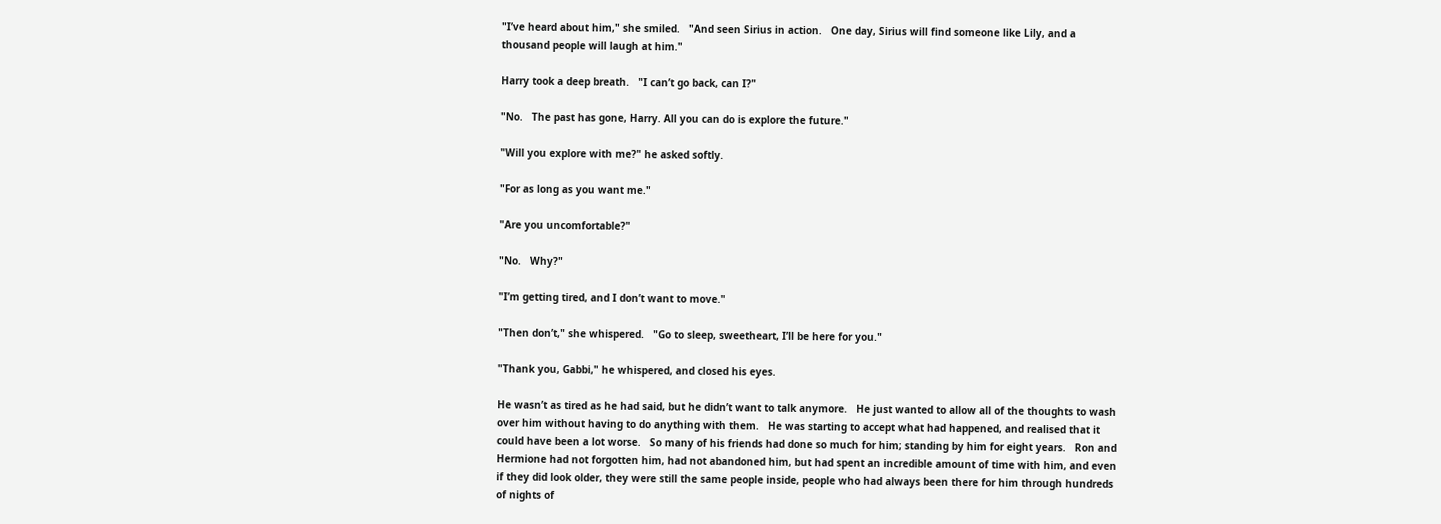"I’ve heard about him," she smiled.   "And seen Sirius in action.   One day, Sirius will find someone like Lily, and a thousand people will laugh at him."

Harry took a deep breath.   "I can’t go back, can I?"

"No.   The past has gone, Harry. All you can do is explore the future."

"Will you explore with me?" he asked softly.

"For as long as you want me."

"Are you uncomfortable?"

"No.   Why?"

"I’m getting tired, and I don’t want to move."

"Then don’t," she whispered.   "Go to sleep, sweetheart, I’ll be here for you."

"Thank you, Gabbi," he whispered, and closed his eyes.

He wasn’t as tired as he had said, but he didn’t want to talk anymore.   He just wanted to allow all of the thoughts to wash over him without having to do anything with them.   He was starting to accept what had happened, and realised that it could have been a lot worse.   So many of his friends had done so much for him; standing by him for eight years.   Ron and Hermione had not forgotten him, had not abandoned him, but had spent an incredible amount of time with him, and even if they did look older, they were still the same people inside, people who had always been there for him through hundreds of nights of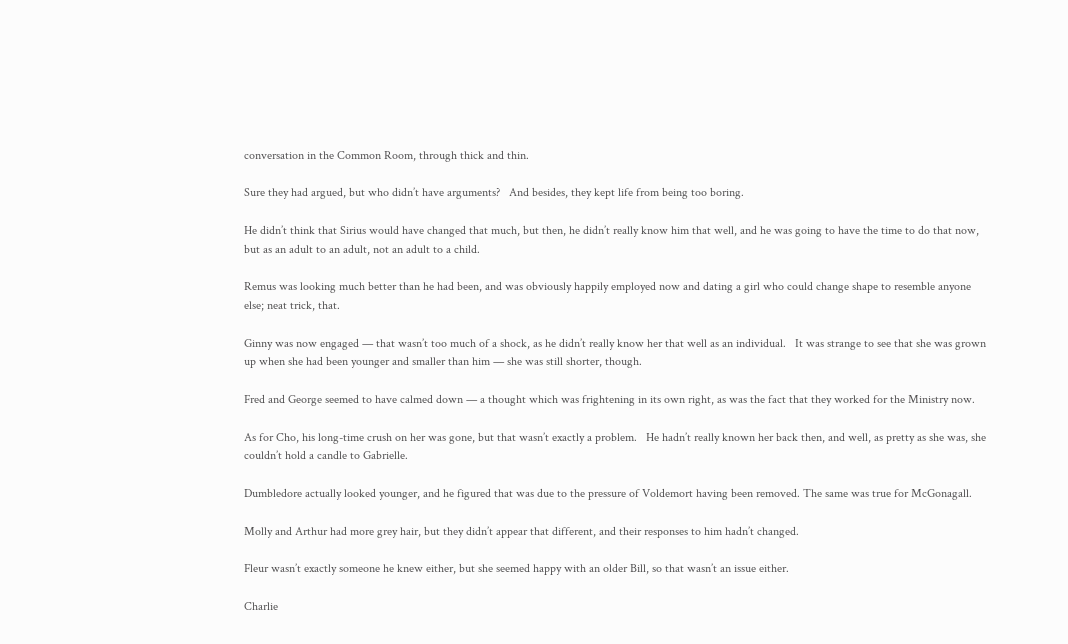conversation in the Common Room, through thick and thin.

Sure they had argued, but who didn’t have arguments?   And besides, they kept life from being too boring.

He didn’t think that Sirius would have changed that much, but then, he didn’t really know him that well, and he was going to have the time to do that now, but as an adult to an adult, not an adult to a child.

Remus was looking much better than he had been, and was obviously happily employed now and dating a girl who could change shape to resemble anyone else; neat trick, that.

Ginny was now engaged — that wasn’t too much of a shock, as he didn’t really know her that well as an individual.   It was strange to see that she was grown up when she had been younger and smaller than him — she was still shorter, though.

Fred and George seemed to have calmed down — a thought which was frightening in its own right, as was the fact that they worked for the Ministry now.

As for Cho, his long-time crush on her was gone, but that wasn’t exactly a problem.   He hadn’t really known her back then, and well, as pretty as she was, she couldn’t hold a candle to Gabrielle.

Dumbledore actually looked younger, and he figured that was due to the pressure of Voldemort having been removed. The same was true for McGonagall.

Molly and Arthur had more grey hair, but they didn’t appear that different, and their responses to him hadn’t changed.

Fleur wasn’t exactly someone he knew either, but she seemed happy with an older Bill, so that wasn’t an issue either.

Charlie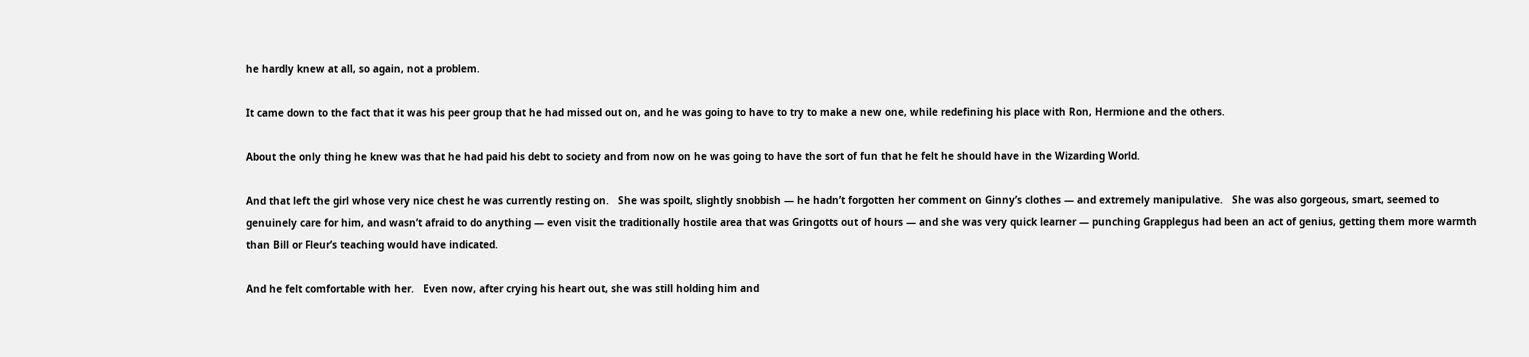he hardly knew at all, so again, not a problem.

It came down to the fact that it was his peer group that he had missed out on, and he was going to have to try to make a new one, while redefining his place with Ron, Hermione and the others.

About the only thing he knew was that he had paid his debt to society and from now on he was going to have the sort of fun that he felt he should have in the Wizarding World.

And that left the girl whose very nice chest he was currently resting on.   She was spoilt, slightly snobbish — he hadn’t forgotten her comment on Ginny’s clothes — and extremely manipulative.   She was also gorgeous, smart, seemed to genuinely care for him, and wasn’t afraid to do anything — even visit the traditionally hostile area that was Gringotts out of hours — and she was very quick learner — punching Grapplegus had been an act of genius, getting them more warmth than Bill or Fleur’s teaching would have indicated.

And he felt comfortable with her.   Even now, after crying his heart out, she was still holding him and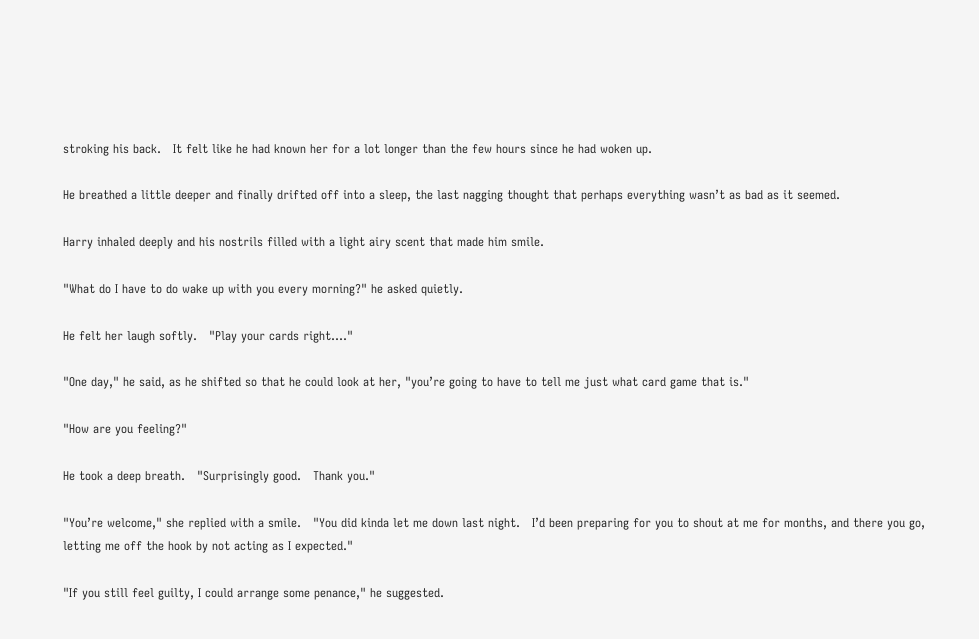stroking his back.   It felt like he had known her for a lot longer than the few hours since he had woken up.

He breathed a little deeper and finally drifted off into a sleep, the last nagging thought that perhaps everything wasn’t as bad as it seemed.

Harry inhaled deeply and his nostrils filled with a light airy scent that made him smile.

"What do I have to do wake up with you every morning?" he asked quietly.

He felt her laugh softly.   "Play your cards right…."

"One day," he said, as he shifted so that he could look at her, "you’re going to have to tell me just what card game that is."

"How are you feeling?"

He took a deep breath.   "Surprisingly good.   Thank you."

"You’re welcome," she replied with a smile.   "You did kinda let me down last night.   I’d been preparing for you to shout at me for months, and there you go, letting me off the hook by not acting as I expected."

"If you still feel guilty, I could arrange some penance," he suggested.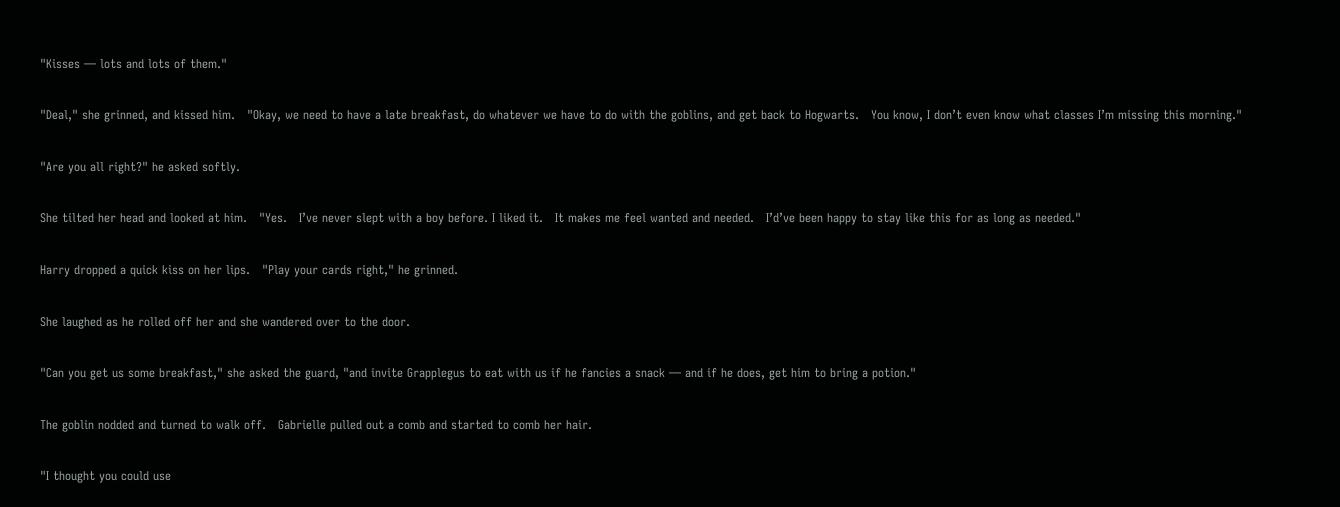"Kisses — lots and lots of them."

"Deal," she grinned, and kissed him.   "Okay, we need to have a late breakfast, do whatever we have to do with the goblins, and get back to Hogwarts.   You know, I don’t even know what classes I’m missing this morning."

"Are you all right?" he asked softly.

She tilted her head and looked at him.   "Yes.   I’ve never slept with a boy before. I liked it.   It makes me feel wanted and needed.   I’d’ve been happy to stay like this for as long as needed."

Harry dropped a quick kiss on her lips.   "Play your cards right," he grinned.

She laughed as he rolled off her and she wandered over to the door.

"Can you get us some breakfast," she asked the guard, "and invite Grapplegus to eat with us if he fancies a snack — and if he does, get him to bring a potion."

The goblin nodded and turned to walk off.   Gabrielle pulled out a comb and started to comb her hair.

"I thought you could use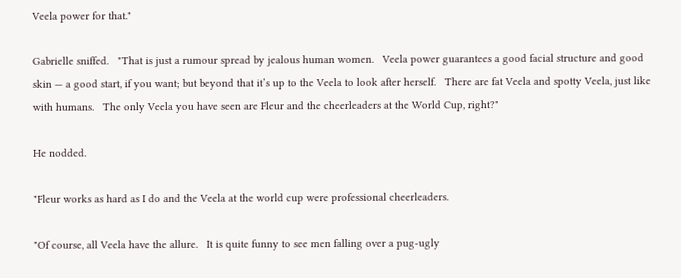Veela power for that."

Gabrielle sniffed.   "That is just a rumour spread by jealous human women.   Veela power guarantees a good facial structure and good skin — a good start, if you want; but beyond that it’s up to the Veela to look after herself.   There are fat Veela and spotty Veela, just like with humans.   The only Veela you have seen are Fleur and the cheerleaders at the World Cup, right?"

He nodded.

"Fleur works as hard as I do and the Veela at the world cup were professional cheerleaders.

"Of course, all Veela have the allure.   It is quite funny to see men falling over a pug-ugly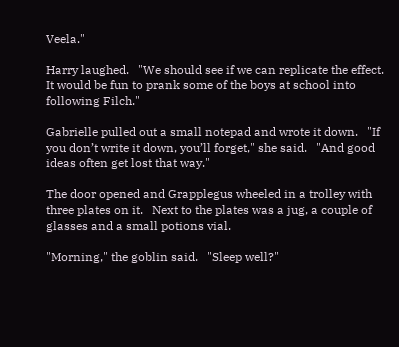Veela."

Harry laughed.   "We should see if we can replicate the effect. It would be fun to prank some of the boys at school into following Filch."

Gabrielle pulled out a small notepad and wrote it down.   "If you don’t write it down, you’ll forget," she said.   "And good ideas often get lost that way."

The door opened and Grapplegus wheeled in a trolley with three plates on it.   Next to the plates was a jug, a couple of glasses and a small potions vial.

"Morning," the goblin said.   "Sleep well?"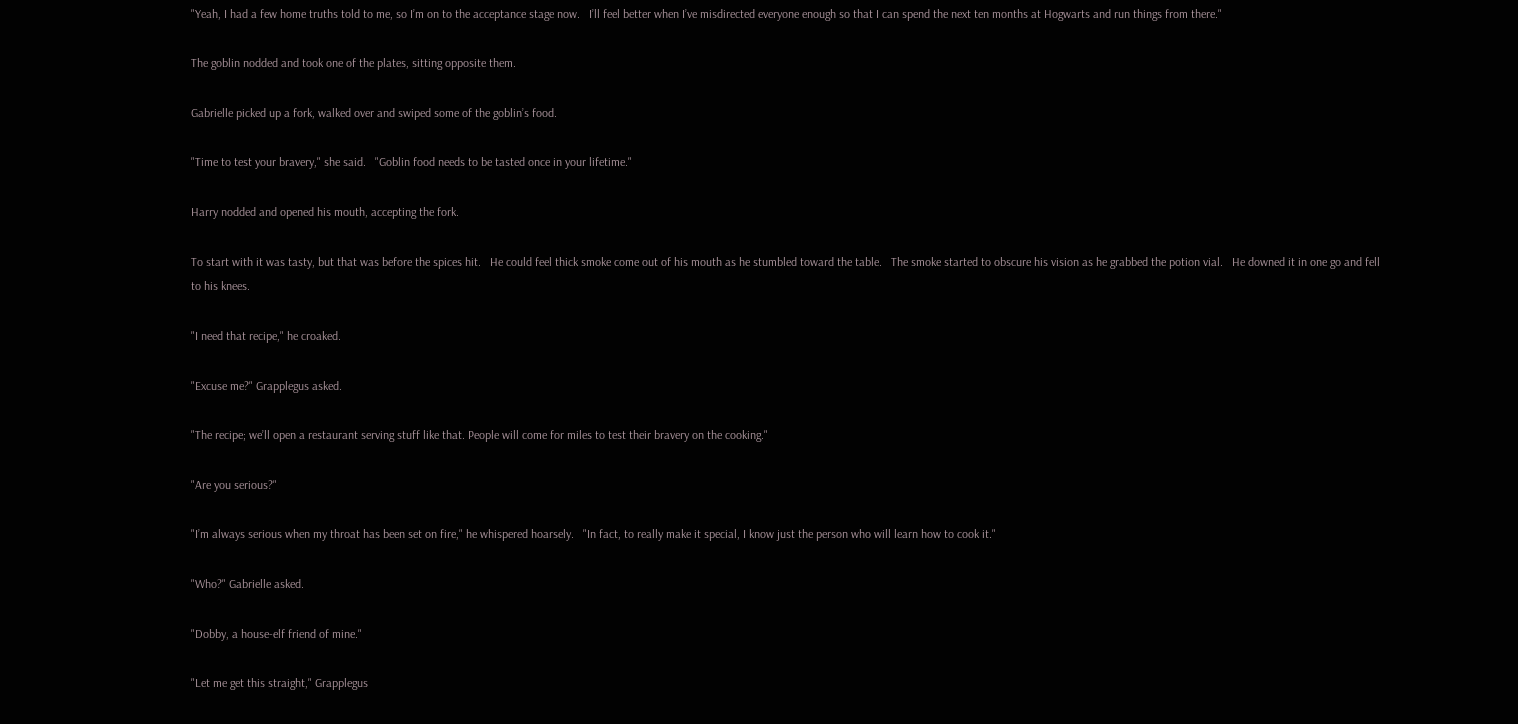"Yeah, I had a few home truths told to me, so I’m on to the acceptance stage now.   I’ll feel better when I’ve misdirected everyone enough so that I can spend the next ten months at Hogwarts and run things from there."

The goblin nodded and took one of the plates, sitting opposite them.

Gabrielle picked up a fork, walked over and swiped some of the goblin’s food.

"Time to test your bravery," she said.   "Goblin food needs to be tasted once in your lifetime."

Harry nodded and opened his mouth, accepting the fork.

To start with it was tasty, but that was before the spices hit.   He could feel thick smoke come out of his mouth as he stumbled toward the table.   The smoke started to obscure his vision as he grabbed the potion vial.   He downed it in one go and fell to his knees.

"I need that recipe," he croaked.

"Excuse me?" Grapplegus asked.

"The recipe; we’ll open a restaurant serving stuff like that. People will come for miles to test their bravery on the cooking."

"Are you serious?"

"I’m always serious when my throat has been set on fire," he whispered hoarsely.   "In fact, to really make it special, I know just the person who will learn how to cook it."

"Who?" Gabrielle asked.

"Dobby, a house-elf friend of mine."

"Let me get this straight," Grapplegus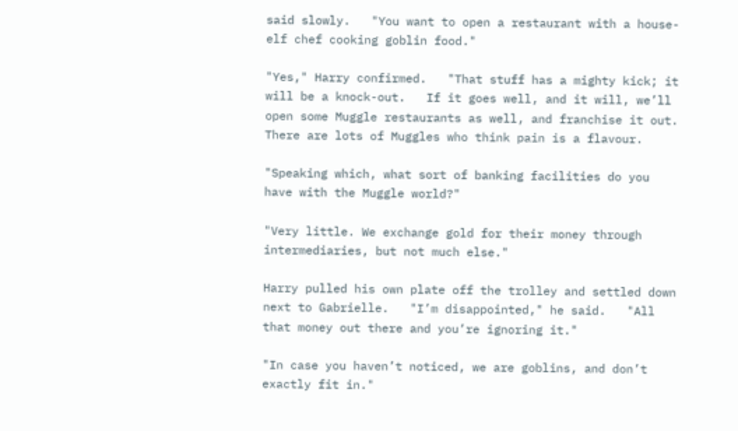said slowly.   "You want to open a restaurant with a house-elf chef cooking goblin food."

"Yes," Harry confirmed.   "That stuff has a mighty kick; it will be a knock-out.   If it goes well, and it will, we’ll open some Muggle restaurants as well, and franchise it out.   There are lots of Muggles who think pain is a flavour.

"Speaking which, what sort of banking facilities do you have with the Muggle world?"

"Very little. We exchange gold for their money through intermediaries, but not much else."

Harry pulled his own plate off the trolley and settled down next to Gabrielle.   "I’m disappointed," he said.   "All that money out there and you’re ignoring it."

"In case you haven’t noticed, we are goblins, and don’t exactly fit in."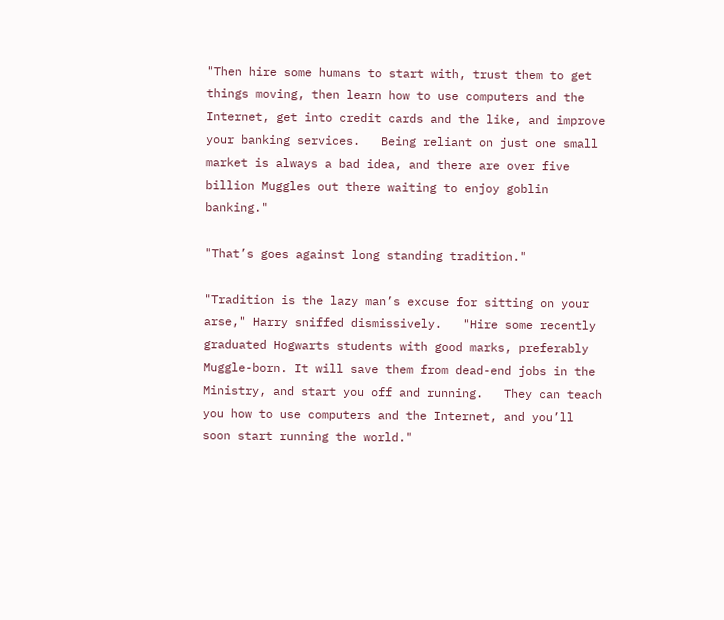"Then hire some humans to start with, trust them to get things moving, then learn how to use computers and the Internet, get into credit cards and the like, and improve your banking services.   Being reliant on just one small market is always a bad idea, and there are over five billion Muggles out there waiting to enjoy goblin banking."

"That’s goes against long standing tradition."

"Tradition is the lazy man’s excuse for sitting on your arse," Harry sniffed dismissively.   "Hire some recently graduated Hogwarts students with good marks, preferably Muggle-born. It will save them from dead-end jobs in the Ministry, and start you off and running.   They can teach you how to use computers and the Internet, and you’ll soon start running the world."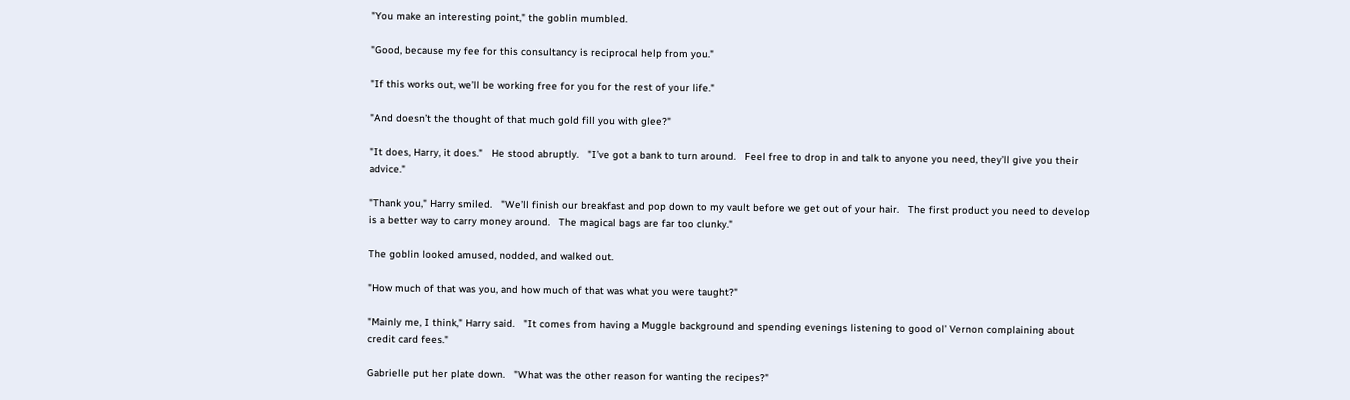"You make an interesting point," the goblin mumbled.

"Good, because my fee for this consultancy is reciprocal help from you."

"If this works out, we’ll be working free for you for the rest of your life."

"And doesn’t the thought of that much gold fill you with glee?"

"It does, Harry, it does."   He stood abruptly.   "I’ve got a bank to turn around.   Feel free to drop in and talk to anyone you need, they’ll give you their advice."

"Thank you," Harry smiled.   "We’ll finish our breakfast and pop down to my vault before we get out of your hair.   The first product you need to develop is a better way to carry money around.   The magical bags are far too clunky."

The goblin looked amused, nodded, and walked out.

"How much of that was you, and how much of that was what you were taught?"

"Mainly me, I think," Harry said.   "It comes from having a Muggle background and spending evenings listening to good ol’ Vernon complaining about credit card fees."

Gabrielle put her plate down.   "What was the other reason for wanting the recipes?"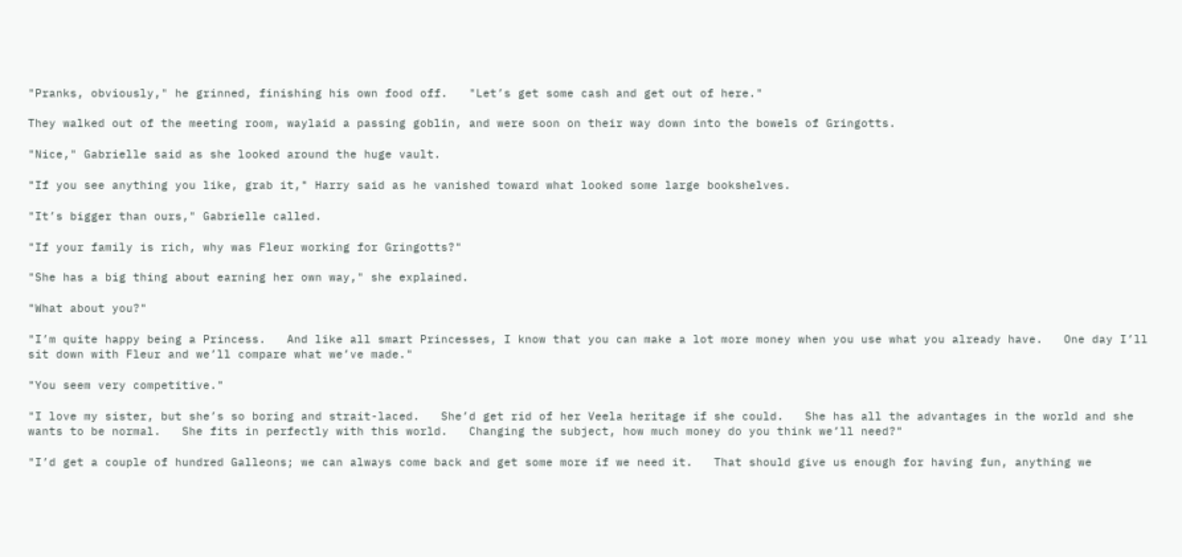"Pranks, obviously," he grinned, finishing his own food off.   "Let’s get some cash and get out of here."

They walked out of the meeting room, waylaid a passing goblin, and were soon on their way down into the bowels of Gringotts.

"Nice," Gabrielle said as she looked around the huge vault.

"If you see anything you like, grab it," Harry said as he vanished toward what looked some large bookshelves.

"It’s bigger than ours," Gabrielle called.

"If your family is rich, why was Fleur working for Gringotts?"

"She has a big thing about earning her own way," she explained.

"What about you?"

"I’m quite happy being a Princess.   And like all smart Princesses, I know that you can make a lot more money when you use what you already have.   One day I’ll sit down with Fleur and we’ll compare what we’ve made."

"You seem very competitive."

"I love my sister, but she’s so boring and strait-laced.   She’d get rid of her Veela heritage if she could.   She has all the advantages in the world and she wants to be normal.   She fits in perfectly with this world.   Changing the subject, how much money do you think we’ll need?"

"I’d get a couple of hundred Galleons; we can always come back and get some more if we need it.   That should give us enough for having fun, anything we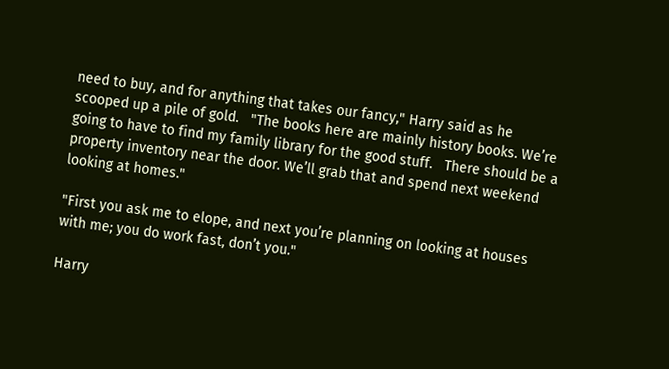need to buy, and for anything that takes our fancy," Harry said as he scooped up a pile of gold.   "The books here are mainly history books. We’re going to have to find my family library for the good stuff.   There should be a property inventory near the door. We’ll grab that and spend next weekend looking at homes."

"First you ask me to elope, and next you’re planning on looking at houses with me; you do work fast, don’t you."

Harry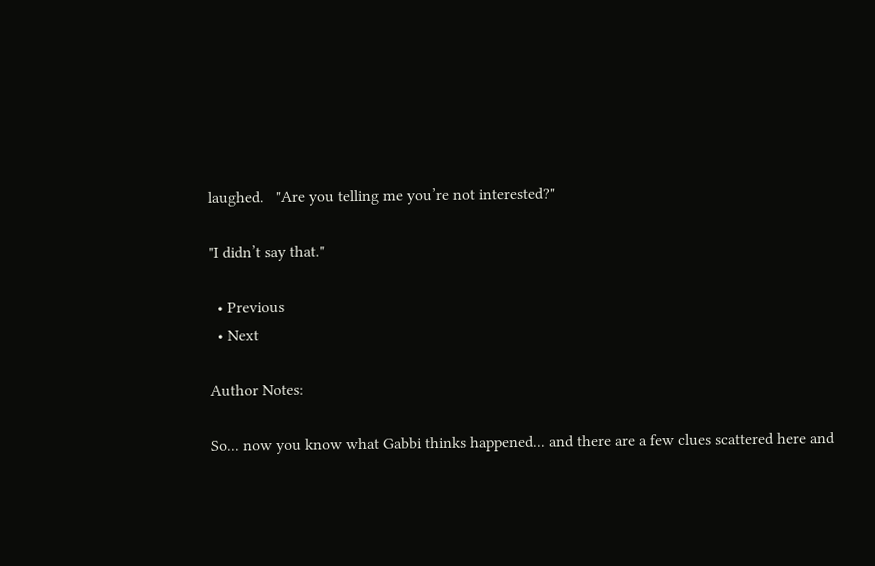laughed.   "Are you telling me you’re not interested?"

"I didn’t say that."

  • Previous
  • Next

Author Notes:

So... now you know what Gabbi thinks happened... and there are a few clues scattered here and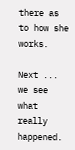there as to how she works.

Next ... we see what really happened.